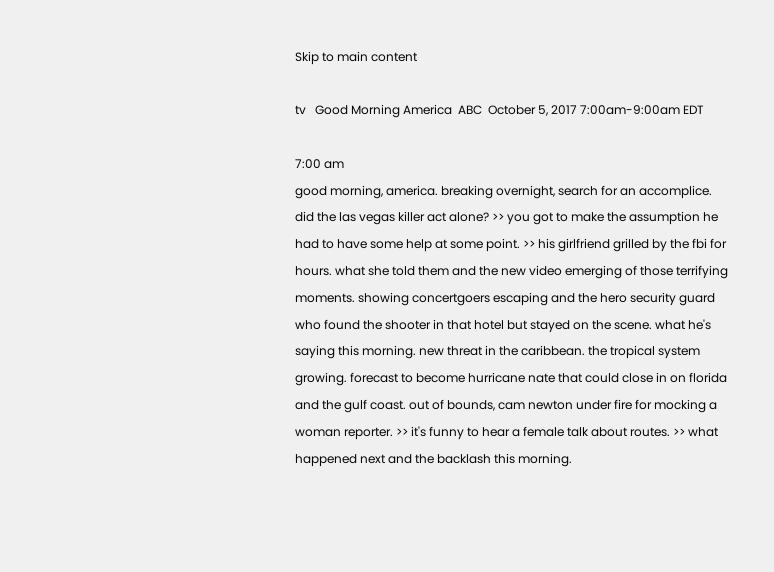Skip to main content

tv   Good Morning America  ABC  October 5, 2017 7:00am-9:00am EDT

7:00 am
good morning, america. breaking overnight, search for an accomplice. did the las vegas killer act alone? >> you got to make the assumption he had to have some help at some point. >> his girlfriend grilled by the fbi for hours. what she told them and the new video emerging of those terrifying moments. showing concertgoers escaping and the hero security guard who found the shooter in that hotel but stayed on the scene. what he's saying this morning. new threat in the caribbean. the tropical system growing. forecast to become hurricane nate that could close in on florida and the gulf coast. out of bounds, cam newton under fire for mocking a woman reporter. >> it's funny to hear a female talk about routes. >> what happened next and the backlash this morning.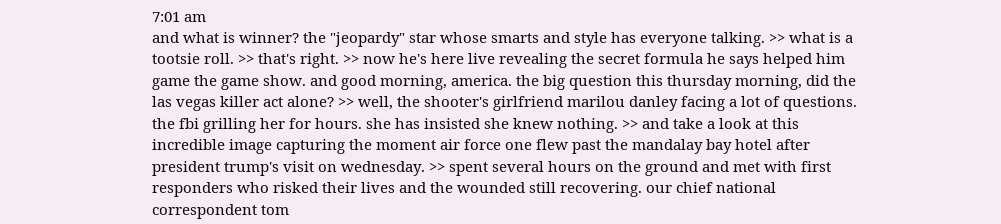7:01 am
and what is winner? the "jeopardy" star whose smarts and style has everyone talking. >> what is a tootsie roll. >> that's right. >> now he's here live revealing the secret formula he says helped him game the game show. and good morning, america. the big question this thursday morning, did the las vegas killer act alone? >> well, the shooter's girlfriend marilou danley facing a lot of questions. the fbi grilling her for hours. she has insisted she knew nothing. >> and take a look at this incredible image capturing the moment air force one flew past the mandalay bay hotel after president trump's visit on wednesday. >> spent several hours on the ground and met with first responders who risked their lives and the wounded still recovering. our chief national correspondent tom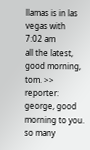llamas is in las vegas with
7:02 am
all the latest, good morning, tom. >> reporter: george, good morning to you. so many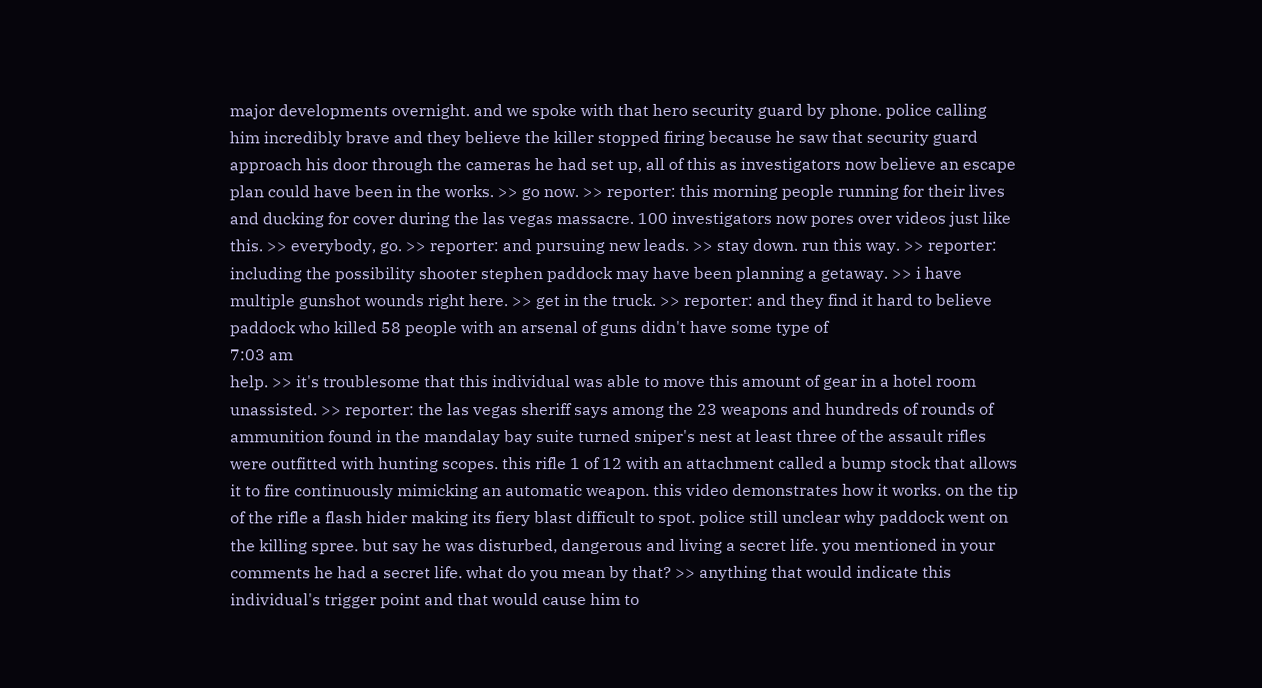major developments overnight. and we spoke with that hero security guard by phone. police calling him incredibly brave and they believe the killer stopped firing because he saw that security guard approach his door through the cameras he had set up, all of this as investigators now believe an escape plan could have been in the works. >> go now. >> reporter: this morning people running for their lives and ducking for cover during the las vegas massacre. 100 investigators now pores over videos just like this. >> everybody, go. >> reporter: and pursuing new leads. >> stay down. run this way. >> reporter: including the possibility shooter stephen paddock may have been planning a getaway. >> i have multiple gunshot wounds right here. >> get in the truck. >> reporter: and they find it hard to believe paddock who killed 58 people with an arsenal of guns didn't have some type of
7:03 am
help. >> it's troublesome that this individual was able to move this amount of gear in a hotel room unassisted. >> reporter: the las vegas sheriff says among the 23 weapons and hundreds of rounds of ammunition found in the mandalay bay suite turned sniper's nest at least three of the assault rifles were outfitted with hunting scopes. this rifle 1 of 12 with an attachment called a bump stock that allows it to fire continuously mimicking an automatic weapon. this video demonstrates how it works. on the tip of the rifle a flash hider making its fiery blast difficult to spot. police still unclear why paddock went on the killing spree. but say he was disturbed, dangerous and living a secret life. you mentioned in your comments he had a secret life. what do you mean by that? >> anything that would indicate this individual's trigger point and that would cause him to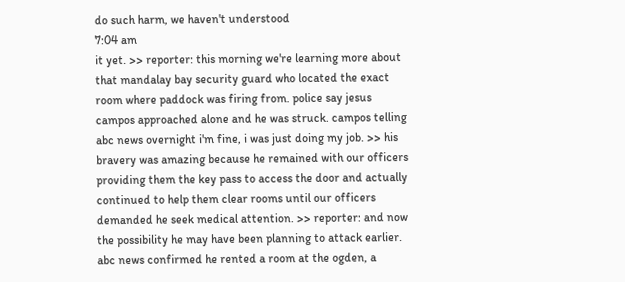do such harm, we haven't understood
7:04 am
it yet. >> reporter: this morning we're learning more about that mandalay bay security guard who located the exact room where paddock was firing from. police say jesus campos approached alone and he was struck. campos telling abc news overnight i'm fine, i was just doing my job. >> his bravery was amazing because he remained with our officers providing them the key pass to access the door and actually continued to help them clear rooms until our officers demanded he seek medical attention. >> reporter: and now the possibility he may have been planning to attack earlier. abc news confirmed he rented a room at the ogden, a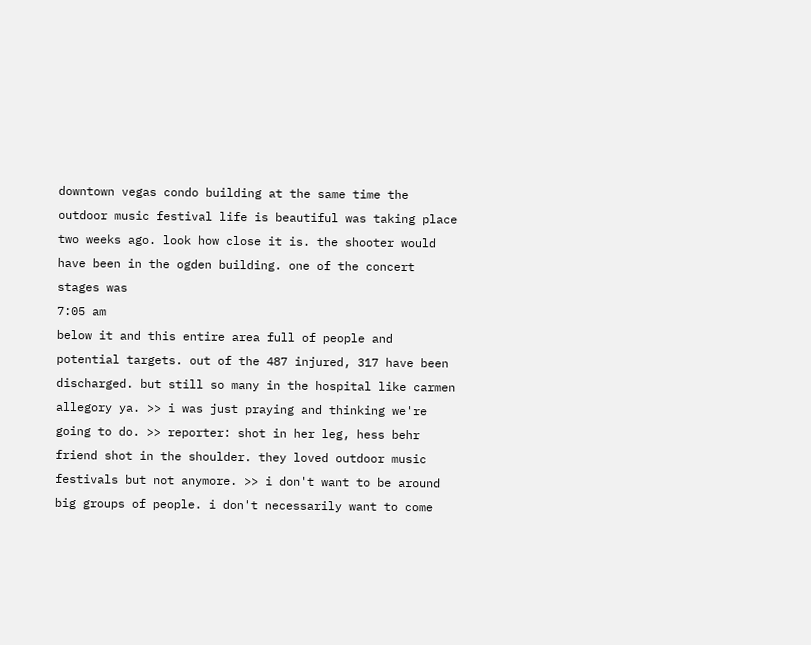downtown vegas condo building at the same time the outdoor music festival life is beautiful was taking place two weeks ago. look how close it is. the shooter would have been in the ogden building. one of the concert stages was
7:05 am
below it and this entire area full of people and potential targets. out of the 487 injured, 317 have been discharged. but still so many in the hospital like carmen allegory ya. >> i was just praying and thinking we're going to do. >> reporter: shot in her leg, hess behr friend shot in the shoulder. they loved outdoor music festivals but not anymore. >> i don't want to be around big groups of people. i don't necessarily want to come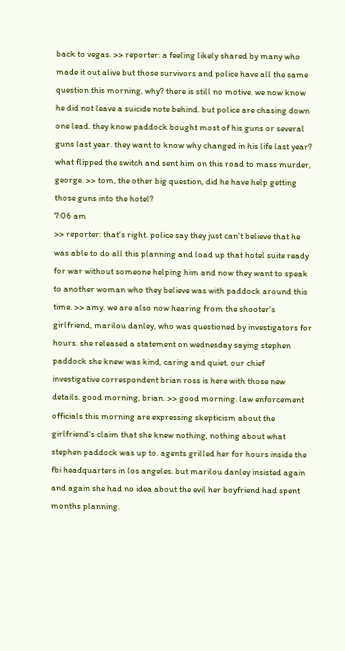back to vegas. >> reporter: a feeling likely shared by many who made it out alive but those survivors and police have all the same question this morning, why? there is still no motive. we now know he did not leave a suicide note behind. but police are chasing down one lead. they know paddock bought most of his guns or several guns last year. they want to know why changed in his life last year? what flipped the switch and sent him on this road to mass murder, george. >> tom, the other big question, did he have help getting those guns into the hotel?
7:06 am
>> reporter: that's right. police say they just can't believe that he was able to do all this planning and load up that hotel suite ready for war without someone helping him and now they want to speak to another woman who they believe was with paddock around this time. >> amy. we are also now hearing from the shooter's girlfriend, marilou danley, who was questioned by investigators for hours. she released a statement on wednesday saying stephen paddock she knew was kind, caring and quiet. our chief investigative correspondent brian ross is here with those new details. good morning, brian. >> good morning. law enforcement officials this morning are expressing skepticism about the girlfriend's claim that she knew nothing, nothing about what stephen paddock was up to. agents grilled her for hours inside the fbi headquarters in los angeles. but marilou danley insisted again and again she had no idea about the evil her boyfriend had spent months planning.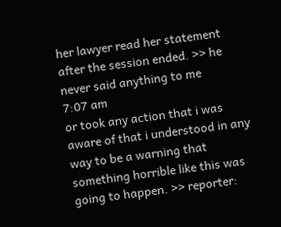her lawyer read her statement after the session ended. >> he never said anything to me
7:07 am
or took any action that i was aware of that i understood in any way to be a warning that something horrible like this was going to happen. >> reporter: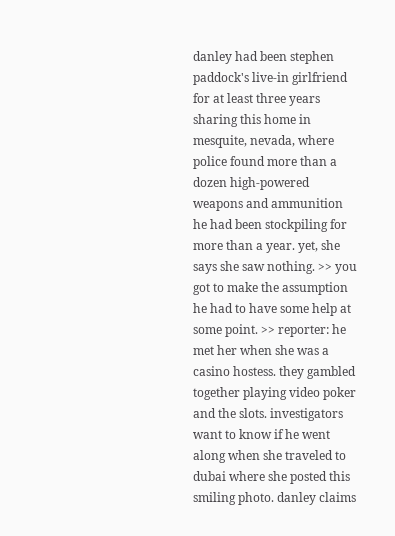danley had been stephen paddock's live-in girlfriend for at least three years sharing this home in mesquite, nevada, where police found more than a dozen high-powered weapons and ammunition he had been stockpiling for more than a year. yet, she says she saw nothing. >> you got to make the assumption he had to have some help at some point. >> reporter: he met her when she was a casino hostess. they gambled together playing video poker and the slots. investigators want to know if he went along when she traveled to dubai where she posted this smiling photo. danley claims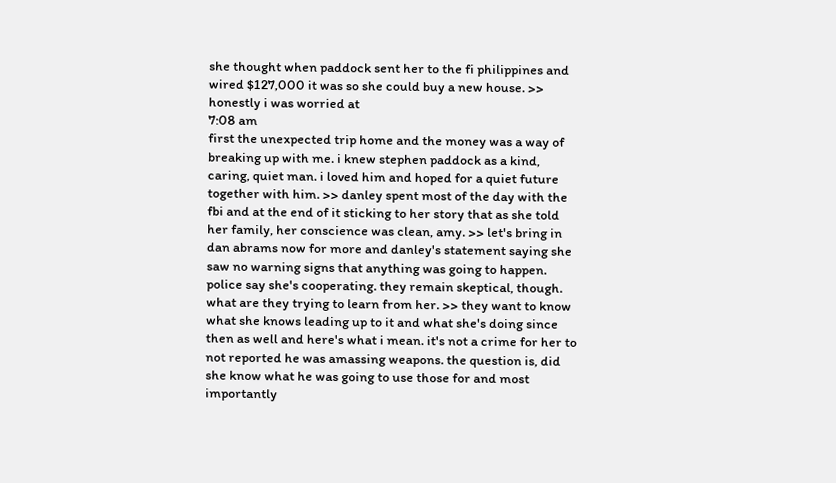she thought when paddock sent her to the fi philippines and wired $127,000 it was so she could buy a new house. >> honestly i was worried at
7:08 am
first the unexpected trip home and the money was a way of breaking up with me. i knew stephen paddock as a kind, caring, quiet man. i loved him and hoped for a quiet future together with him. >> danley spent most of the day with the fbi and at the end of it sticking to her story that as she told her family, her conscience was clean, amy. >> let's bring in dan abrams now for more and danley's statement saying she saw no warning signs that anything was going to happen. police say she's cooperating. they remain skeptical, though. what are they trying to learn from her. >> they want to know what she knows leading up to it and what she's doing since then as well and here's what i mean. it's not a crime for her to not reported he was amassing weapons. the question is, did she know what he was going to use those for and most importantly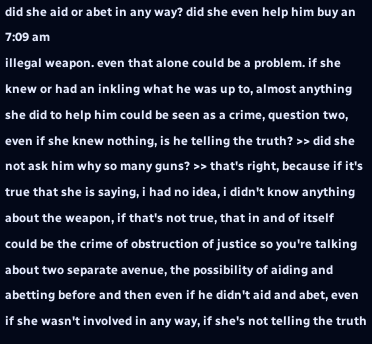did she aid or abet in any way? did she even help him buy an
7:09 am
illegal weapon. even that alone could be a problem. if she knew or had an inkling what he was up to, almost anything she did to help him could be seen as a crime, question two, even if she knew nothing, is he telling the truth? >> did she not ask him why so many guns? >> that's right, because if it's true that she is saying, i had no idea, i didn't know anything about the weapon, if that's not true, that in and of itself could be the crime of obstruction of justice so you're talking about two separate avenue, the possibility of aiding and abetting before and then even if he didn't aid and abet, even if she wasn't involved in any way, if she's not telling the truth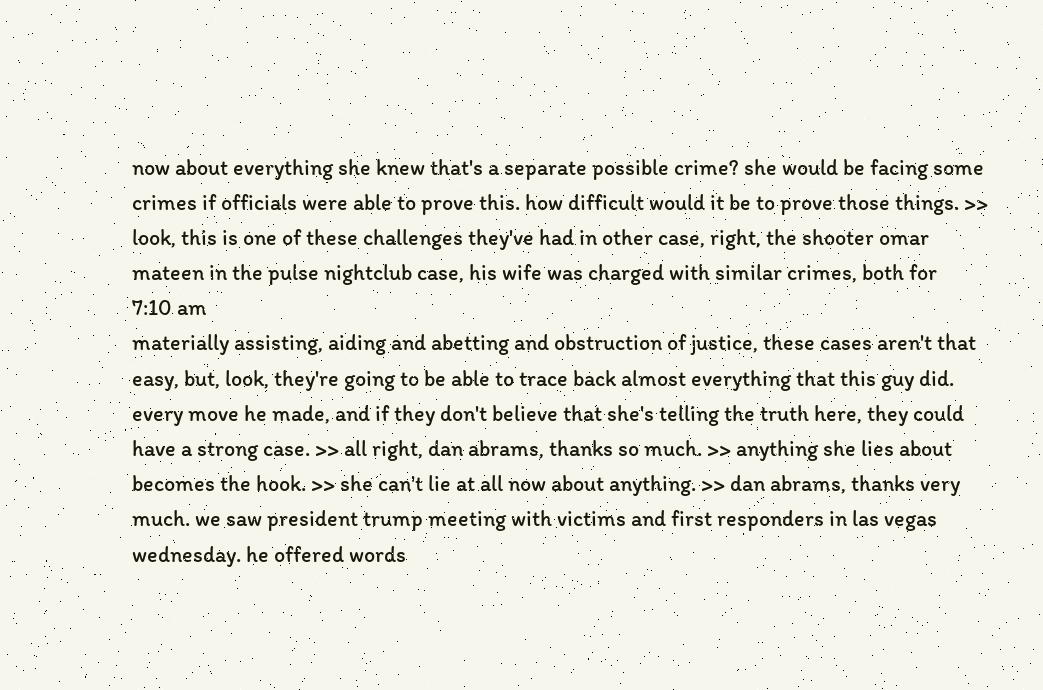now about everything she knew that's a separate possible crime? she would be facing some crimes if officials were able to prove this. how difficult would it be to prove those things. >> look, this is one of these challenges they've had in other case, right, the shooter omar mateen in the pulse nightclub case, his wife was charged with similar crimes, both for
7:10 am
materially assisting, aiding and abetting and obstruction of justice, these cases aren't that easy, but, look, they're going to be able to trace back almost everything that this guy did. every move he made, and if they don't believe that she's telling the truth here, they could have a strong case. >> all right, dan abrams, thanks so much. >> anything she lies about becomes the hook. >> she can't lie at all now about anything. >> dan abrams, thanks very much. we saw president trump meeting with victims and first responders in las vegas wednesday. he offered words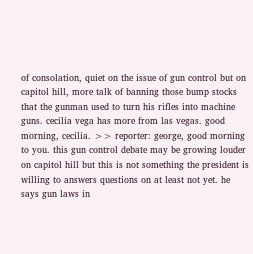of consolation, quiet on the issue of gun control but on capitol hill, more talk of banning those bump stocks that the gunman used to turn his rifles into machine guns. cecilia vega has more from las vegas. good morning, cecilia. >> reporter: george, good morning to you. this gun control debate may be growing louder on capitol hill but this is not something the president is willing to answers questions on at least not yet. he says gun laws in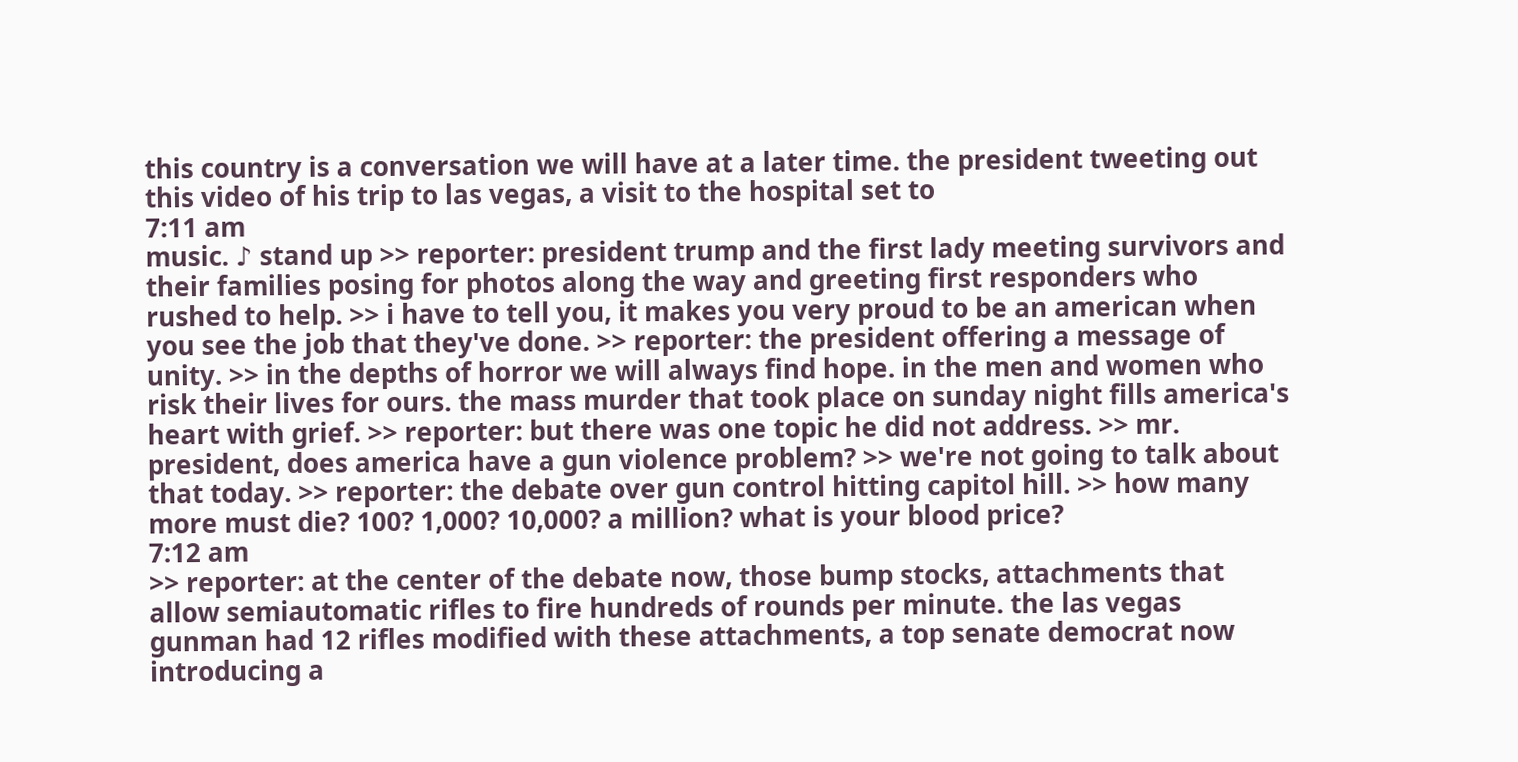this country is a conversation we will have at a later time. the president tweeting out this video of his trip to las vegas, a visit to the hospital set to
7:11 am
music. ♪ stand up >> reporter: president trump and the first lady meeting survivors and their families posing for photos along the way and greeting first responders who rushed to help. >> i have to tell you, it makes you very proud to be an american when you see the job that they've done. >> reporter: the president offering a message of unity. >> in the depths of horror we will always find hope. in the men and women who risk their lives for ours. the mass murder that took place on sunday night fills america's heart with grief. >> reporter: but there was one topic he did not address. >> mr. president, does america have a gun violence problem? >> we're not going to talk about that today. >> reporter: the debate over gun control hitting capitol hill. >> how many more must die? 100? 1,000? 10,000? a million? what is your blood price?
7:12 am
>> reporter: at the center of the debate now, those bump stocks, attachments that allow semiautomatic rifles to fire hundreds of rounds per minute. the las vegas gunman had 12 rifles modified with these attachments, a top senate democrat now introducing a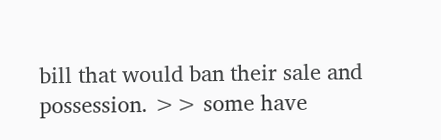bill that would ban their sale and possession. >> some have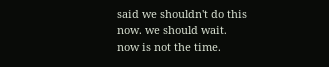said we shouldn't do this now. we should wait. now is not the time.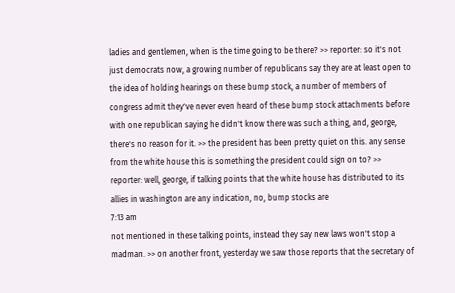ladies and gentlemen, when is the time going to be there? >> reporter: so it's not just democrats now, a growing number of republicans say they are at least open to the idea of holding hearings on these bump stock, a number of members of congress admit they've never even heard of these bump stock attachments before with one republican saying he didn't know there was such a thing, and, george, there's no reason for it. >> the president has been pretty quiet on this. any sense from the white house this is something the president could sign on to? >> reporter: well, george, if talking points that the white house has distributed to its allies in washington are any indication, no, bump stocks are
7:13 am
not mentioned in these talking points, instead they say new laws won't stop a madman. >> on another front, yesterday we saw those reports that the secretary of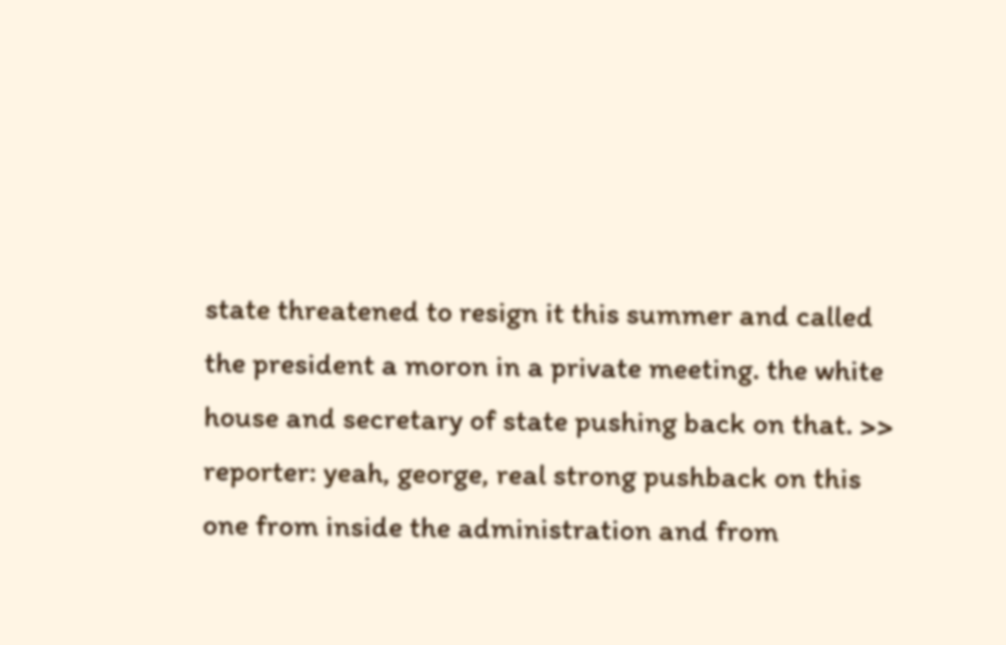state threatened to resign it this summer and called the president a moron in a private meeting. the white house and secretary of state pushing back on that. >> reporter: yeah, george, real strong pushback on this one from inside the administration and from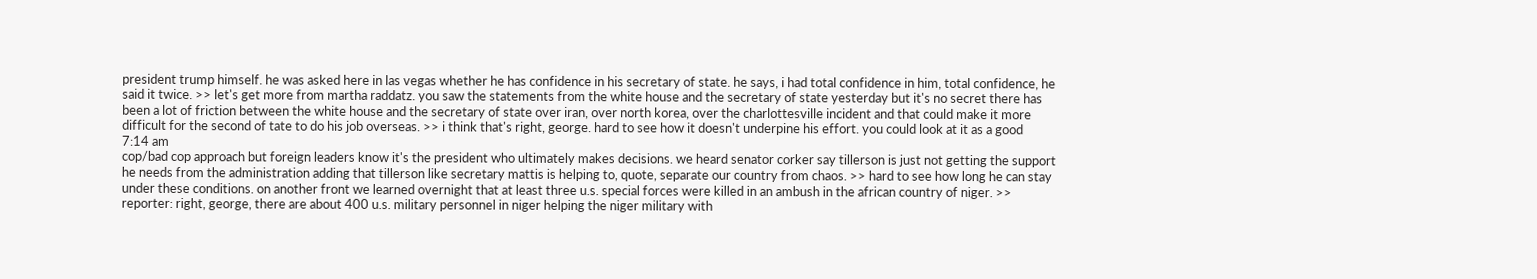president trump himself. he was asked here in las vegas whether he has confidence in his secretary of state. he says, i had total confidence in him, total confidence, he said it twice. >> let's get more from martha raddatz. you saw the statements from the white house and the secretary of state yesterday but it's no secret there has been a lot of friction between the white house and the secretary of state over iran, over north korea, over the charlottesville incident and that could make it more difficult for the second of tate to do his job overseas. >> i think that's right, george. hard to see how it doesn't underpine his effort. you could look at it as a good
7:14 am
cop/bad cop approach but foreign leaders know it's the president who ultimately makes decisions. we heard senator corker say tillerson is just not getting the support he needs from the administration adding that tillerson like secretary mattis is helping to, quote, separate our country from chaos. >> hard to see how long he can stay under these conditions. on another front we learned overnight that at least three u.s. special forces were killed in an ambush in the african country of niger. >> reporter: right, george, there are about 400 u.s. military personnel in niger helping the niger military with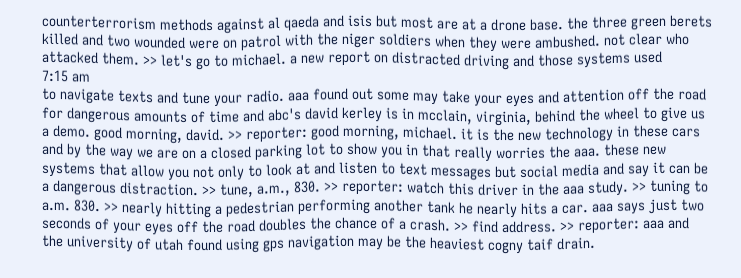counterterrorism methods against al qaeda and isis but most are at a drone base. the three green berets killed and two wounded were on patrol with the niger soldiers when they were ambushed. not clear who attacked them. >> let's go to michael. a new report on distracted driving and those systems used
7:15 am
to navigate texts and tune your radio. aaa found out some may take your eyes and attention off the road for dangerous amounts of time and abc's david kerley is in mcclain, virginia, behind the wheel to give us a demo. good morning, david. >> reporter: good morning, michael. it is the new technology in these cars and by the way we are on a closed parking lot to show you in that really worries the aaa. these new systems that allow you not only to look at and listen to text messages but social media and say it can be a dangerous distraction. >> tune, a.m., 830. >> reporter: watch this driver in the aaa study. >> tuning to a.m. 830. >> nearly hitting a pedestrian performing another tank he nearly hits a car. aaa says just two seconds of your eyes off the road doubles the chance of a crash. >> find address. >> reporter: aaa and the university of utah found using gps navigation may be the heaviest cogny taif drain.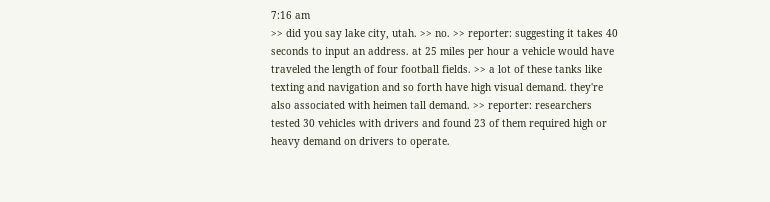7:16 am
>> did you say lake city, utah. >> no. >> reporter: suggesting it takes 40 seconds to input an address. at 25 miles per hour a vehicle would have traveled the length of four football fields. >> a lot of these tanks like texting and navigation and so forth have high visual demand. they're also associated with heimen tall demand. >> reporter: researchers tested 30 vehicles with drivers and found 23 of them required high or heavy demand on drivers to operate.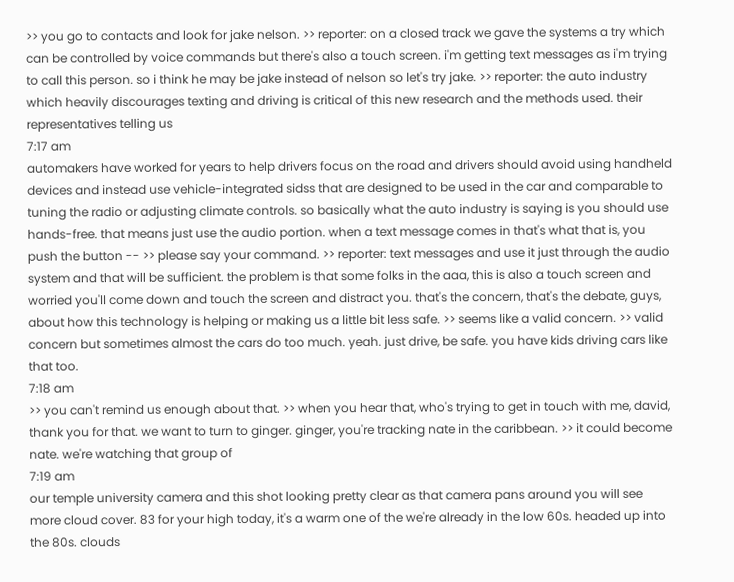>> you go to contacts and look for jake nelson. >> reporter: on a closed track we gave the systems a try which can be controlled by voice commands but there's also a touch screen. i'm getting text messages as i'm trying to call this person. so i think he may be jake instead of nelson so let's try jake. >> reporter: the auto industry which heavily discourages texting and driving is critical of this new research and the methods used. their representatives telling us
7:17 am
automakers have worked for years to help drivers focus on the road and drivers should avoid using handheld devices and instead use vehicle-integrated sidss that are designed to be used in the car and comparable to tuning the radio or adjusting climate controls. so basically what the auto industry is saying is you should use hands-free. that means just use the audio portion. when a text message comes in that's what that is, you push the button -- >> please say your command. >> reporter: text messages and use it just through the audio system and that will be sufficient. the problem is that some folks in the aaa, this is also a touch screen and worried you'll come down and touch the screen and distract you. that's the concern, that's the debate, guys, about how this technology is helping or making us a little bit less safe. >> seems like a valid concern. >> valid concern but sometimes almost the cars do too much. yeah. just drive, be safe. you have kids driving cars like that too.
7:18 am
>> you can't remind us enough about that. >> when you hear that, who's trying to get in touch with me, david, thank you for that. we want to turn to ginger. ginger, you're tracking nate in the caribbean. >> it could become nate. we're watching that group of
7:19 am
our temple university camera and this shot looking pretty clear as that camera pans around you will see more cloud cover. 83 for your high today, it's a warm one of the we're already in the low 60s. headed up into the 80s. clouds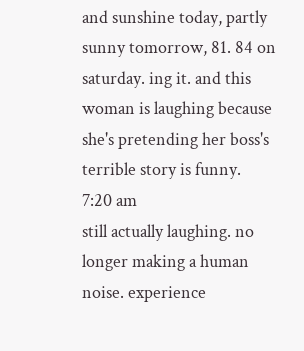and sunshine today, partly sunny tomorrow, 81. 84 on saturday. ing it. and this woman is laughing because she's pretending her boss's terrible story is funny.
7:20 am
still actually laughing. no longer making a human noise. experience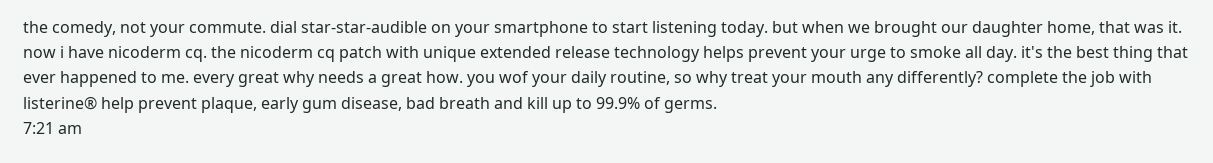the comedy, not your commute. dial star-star-audible on your smartphone to start listening today. but when we brought our daughter home, that was it. now i have nicoderm cq. the nicoderm cq patch with unique extended release technology helps prevent your urge to smoke all day. it's the best thing that ever happened to me. every great why needs a great how. you wof your daily routine, so why treat your mouth any differently? complete the job with listerine® help prevent plaque, early gum disease, bad breath and kill up to 99.9% of germs.
7:21 am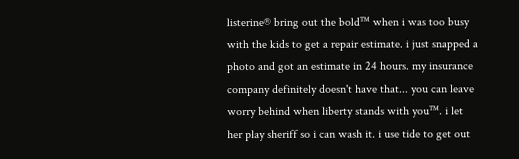listerine® bring out the bold™ when i was too busy with the kids to get a repair estimate. i just snapped a photo and got an estimate in 24 hours. my insurance company definitely doesn't have that... you can leave worry behind when liberty stands with you™. i let her play sheriff so i can wash it. i use tide to get out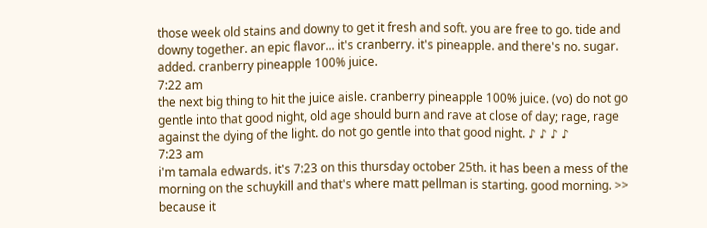those week old stains and downy to get it fresh and soft. you are free to go. tide and downy together. an epic flavor... it's cranberry. it's pineapple. and there's no. sugar. added. cranberry pineapple 100% juice.
7:22 am
the next big thing to hit the juice aisle. cranberry pineapple 100% juice. (vo) do not go gentle into that good night, old age should burn and rave at close of day; rage, rage against the dying of the light. do not go gentle into that good night. ♪ ♪ ♪ ♪
7:23 am
i'm tamala edwards. it's 7:23 on this thursday october 25th. it has been a mess of the morning on the schuykill and that's where matt pellman is starting. good morning. >> because it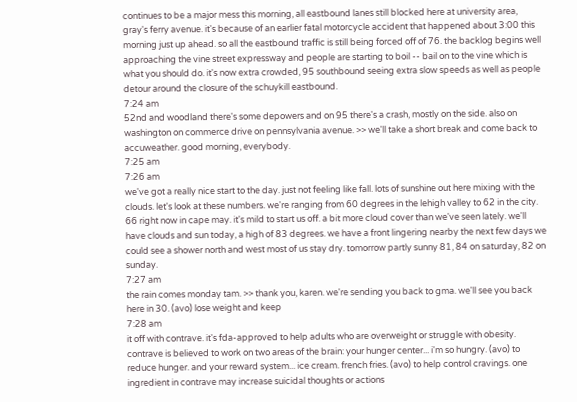continues to be a major mess this morning, all eastbound lanes still blocked here at university area, gray's ferry avenue. it's because of an earlier fatal motorcycle accident that happened about 3:00 this morning just up ahead. so all the eastbound traffic is still being forced off of 76. the backlog begins well approaching the vine street expressway and people are starting to boil -- bail on to the vine which is what you should do. it's now extra crowded, 95 southbound seeing extra slow speeds as well as people detour around the closure of the schuykill eastbound.
7:24 am
52nd and woodland there's some depowers and on 95 there's a crash, mostly on the side. also on washington on commerce drive on pennsylvania avenue. >> we'll take a short break and come back to accuweather. good morning, everybody.
7:25 am
7:26 am
we've got a really nice start to the day. just not feeling like fall. lots of sunshine out here mixing with the clouds. let's look at these numbers. we're ranging from 60 degrees in the lehigh valley to 62 in the city. 66 right now in cape may. it's mild to start us off. a bit more cloud cover than we've seen lately. we'll have clouds and sun today, a high of 83 degrees. we have a front lingering nearby the next few days we could see a shower north and west most of us stay dry. tomorrow partly sunny 81, 84 on saturday, 82 on sunday.
7:27 am
the rain comes monday tam. >> thank you, karen. we're sending you back to gma. we'll see you back here in 30. (avo) lose weight and keep
7:28 am
it off with contrave. it's fda-approved to help adults who are overweight or struggle with obesity. contrave is believed to work on two areas of the brain: your hunger center... i'm so hungry. (avo) to reduce hunger. and your reward system... ice cream. french fries. (avo) to help control cravings. one ingredient in contrave may increase suicidal thoughts or actions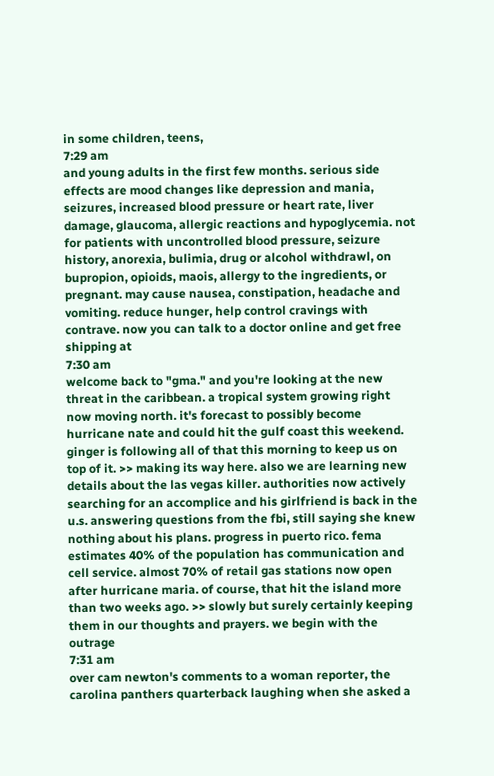in some children, teens,
7:29 am
and young adults in the first few months. serious side effects are mood changes like depression and mania, seizures, increased blood pressure or heart rate, liver damage, glaucoma, allergic reactions and hypoglycemia. not for patients with uncontrolled blood pressure, seizure history, anorexia, bulimia, drug or alcohol withdrawl, on bupropion, opioids, maois, allergy to the ingredients, or pregnant. may cause nausea, constipation, headache and vomiting. reduce hunger, help control cravings with contrave. now you can talk to a doctor online and get free shipping at
7:30 am
welcome back to "gma." and you're looking at the new threat in the caribbean. a tropical system growing right now moving north. it's forecast to possibly become hurricane nate and could hit the gulf coast this weekend. ginger is following all of that this morning to keep us on top of it. >> making its way here. also we are learning new details about the las vegas killer. authorities now actively searching for an accomplice and his girlfriend is back in the u.s. answering questions from the fbi, still saying she knew nothing about his plans. progress in puerto rico. fema estimates 40% of the population has communication and cell service. almost 70% of retail gas stations now open after hurricane maria. of course, that hit the island more than two weeks ago. >> slowly but surely certainly keeping them in our thoughts and prayers. we begin with the outrage
7:31 am
over cam newton's comments to a woman reporter, the carolina panthers quarterback laughing when she asked a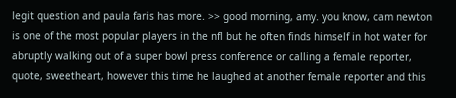legit question and paula faris has more. >> good morning, amy. you know, cam newton is one of the most popular players in the nfl but he often finds himself in hot water for abruptly walking out of a super bowl press conference or calling a female reporter, quote, sweetheart, however this time he laughed at another female reporter and this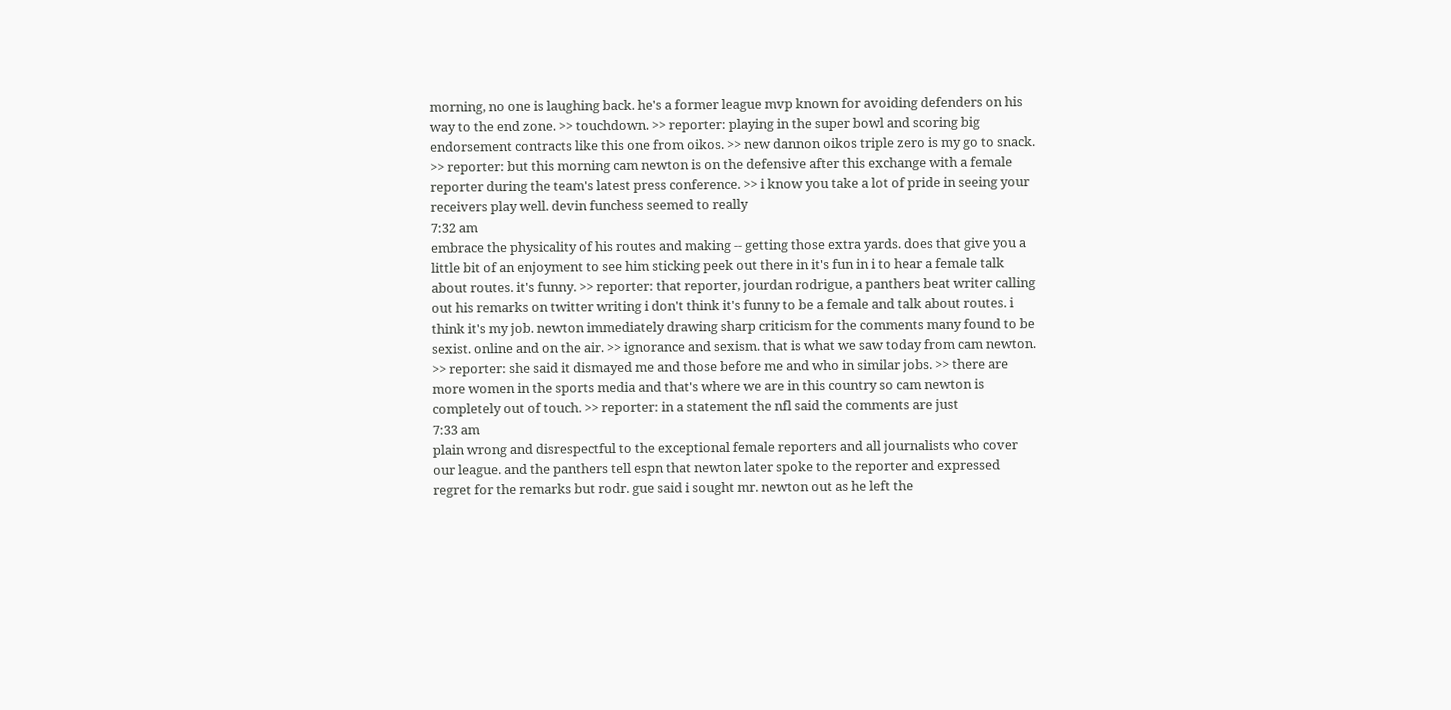morning, no one is laughing back. he's a former league mvp known for avoiding defenders on his way to the end zone. >> touchdown. >> reporter: playing in the super bowl and scoring big endorsement contracts like this one from oikos. >> new dannon oikos triple zero is my go to snack. >> reporter: but this morning cam newton is on the defensive after this exchange with a female reporter during the team's latest press conference. >> i know you take a lot of pride in seeing your receivers play well. devin funchess seemed to really
7:32 am
embrace the physicality of his routes and making -- getting those extra yards. does that give you a little bit of an enjoyment to see him sticking peek out there in it's fun in i to hear a female talk about routes. it's funny. >> reporter: that reporter, jourdan rodrigue, a panthers beat writer calling out his remarks on twitter writing i don't think it's funny to be a female and talk about routes. i think it's my job. newton immediately drawing sharp criticism for the comments many found to be sexist. online and on the air. >> ignorance and sexism. that is what we saw today from cam newton. >> reporter: she said it dismayed me and those before me and who in similar jobs. >> there are more women in the sports media and that's where we are in this country so cam newton is completely out of touch. >> reporter: in a statement the nfl said the comments are just
7:33 am
plain wrong and disrespectful to the exceptional female reporters and all journalists who cover our league. and the panthers tell espn that newton later spoke to the reporter and expressed regret for the remarks but rodr. gue said i sought mr. newton out as he left the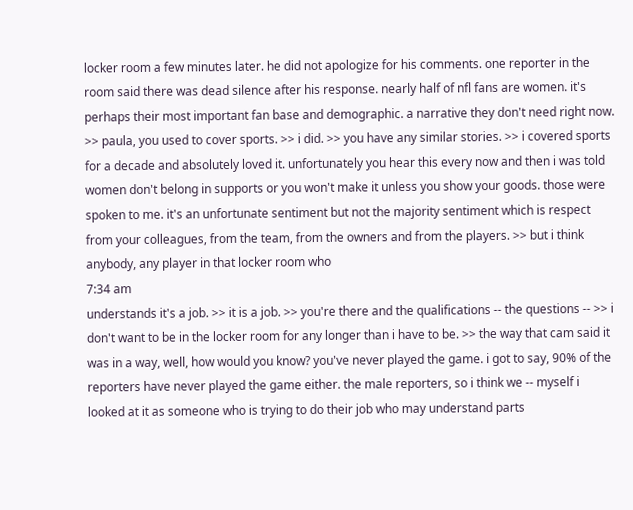locker room a few minutes later. he did not apologize for his comments. one reporter in the room said there was dead silence after his response. nearly half of nfl fans are women. it's perhaps their most important fan base and demographic. a narrative they don't need right now. >> paula, you used to cover sports. >> i did. >> you have any similar stories. >> i covered sports for a decade and absolutely loved it. unfortunately you hear this every now and then i was told women don't belong in supports or you won't make it unless you show your goods. those were spoken to me. it's an unfortunate sentiment but not the majority sentiment which is respect from your colleagues, from the team, from the owners and from the players. >> but i think anybody, any player in that locker room who
7:34 am
understands it's a job. >> it is a job. >> you're there and the qualifications -- the questions -- >> i don't want to be in the locker room for any longer than i have to be. >> the way that cam said it was in a way, well, how would you know? you've never played the game. i got to say, 90% of the reporters have never played the game either. the male reporters, so i think we -- myself i looked at it as someone who is trying to do their job who may understand parts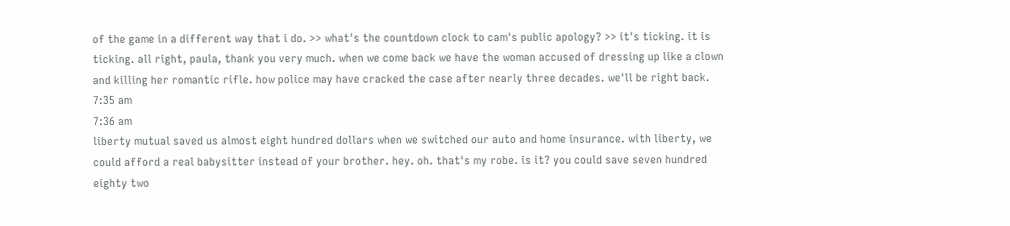of the game in a different way that i do. >> what's the countdown clock to cam's public apology? >> it's ticking. it is ticking. all right, paula, thank you very much. when we come back we have the woman accused of dressing up like a clown and killing her romantic rifle. how police may have cracked the case after nearly three decades. we'll be right back.
7:35 am
7:36 am
liberty mutual saved us almost eight hundred dollars when we switched our auto and home insurance. with liberty, we could afford a real babysitter instead of your brother. hey. oh. that's my robe. is it? you could save seven hundred eighty two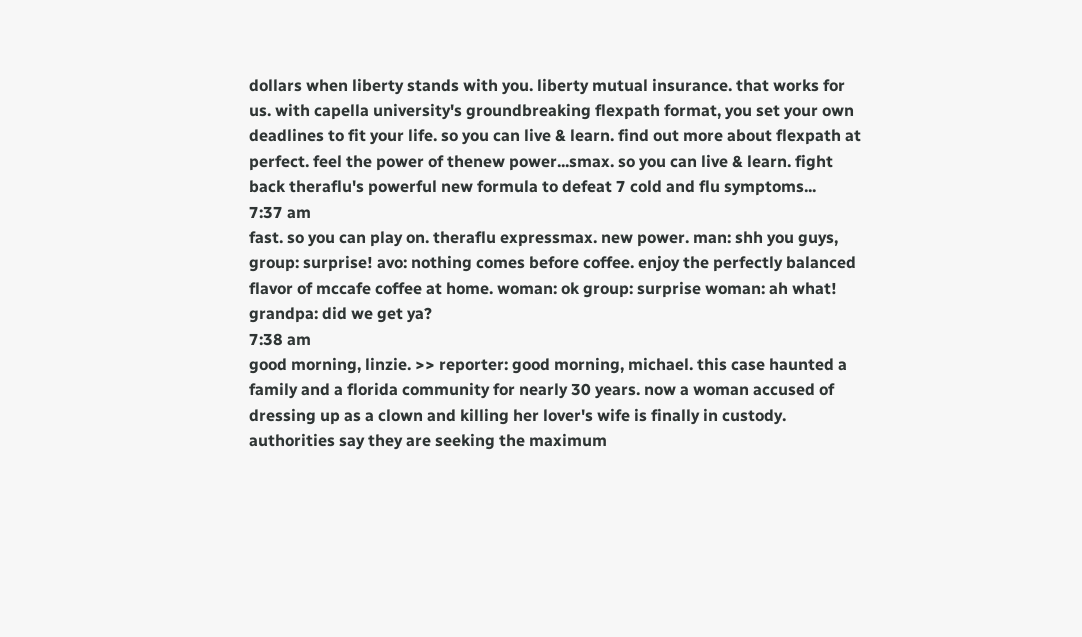dollars when liberty stands with you. liberty mutual insurance. that works for us. with capella university's groundbreaking flexpath format, you set your own deadlines to fit your life. so you can live & learn. find out more about flexpath at perfect. feel the power of thenew power...smax. so you can live & learn. fight back theraflu's powerful new formula to defeat 7 cold and flu symptoms...
7:37 am
fast. so you can play on. theraflu expressmax. new power. man: shh you guys, group: surprise! avo: nothing comes before coffee. enjoy the perfectly balanced flavor of mccafe coffee at home. woman: ok group: surprise woman: ah what! grandpa: did we get ya?
7:38 am
good morning, linzie. >> reporter: good morning, michael. this case haunted a family and a florida community for nearly 30 years. now a woman accused of dressing up as a clown and killing her lover's wife is finally in custody. authorities say they are seeking the maximum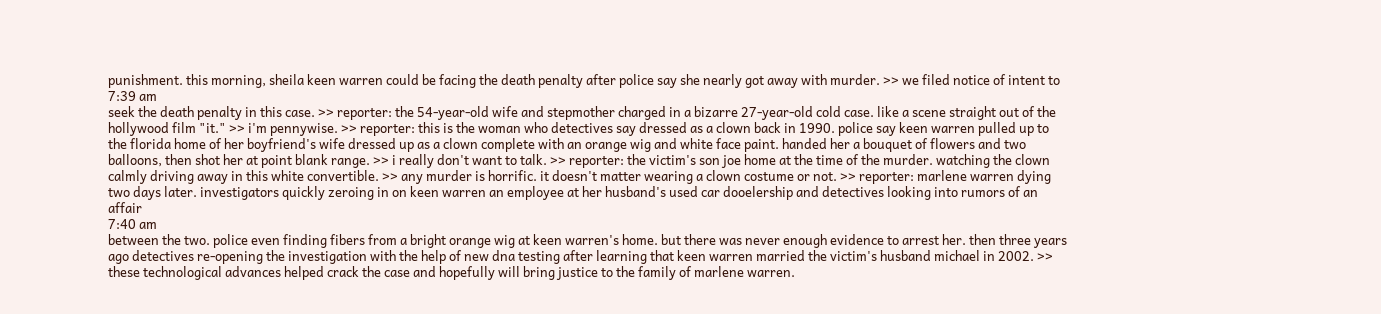punishment. this morning, sheila keen warren could be facing the death penalty after police say she nearly got away with murder. >> we filed notice of intent to
7:39 am
seek the death penalty in this case. >> reporter: the 54-year-old wife and stepmother charged in a bizarre 27-year-old cold case. like a scene straight out of the hollywood film "it." >> i'm pennywise. >> reporter: this is the woman who detectives say dressed as a clown back in 1990. police say keen warren pulled up to the florida home of her boyfriend's wife dressed up as a clown complete with an orange wig and white face paint. handed her a bouquet of flowers and two balloons, then shot her at point blank range. >> i really don't want to talk. >> reporter: the victim's son joe home at the time of the murder. watching the clown calmly driving away in this white convertible. >> any murder is horrific. it doesn't matter wearing a clown costume or not. >> reporter: marlene warren dying two days later. investigators quickly zeroing in on keen warren an employee at her husband's used car dooelership and detectives looking into rumors of an affair
7:40 am
between the two. police even finding fibers from a bright orange wig at keen warren's home. but there was never enough evidence to arrest her. then three years ago detectives re-opening the investigation with the help of new dna testing after learning that keen warren married the victim's husband michael in 2002. >> these technological advances helped crack the case and hopefully will bring justice to the family of marlene warren.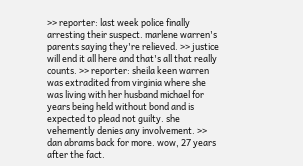>> reporter: last week police finally arresting their suspect. marlene warren's parents saying they're relieved. >> justice will end it all here and that's all that really counts. >> reporter: sheila keen warren was extradited from virginia where she was living with her husband michael for years being held without bond and is expected to plead not guilty. she vehemently denies any involvement. >> dan abrams back for more. wow, 27 years after the fact.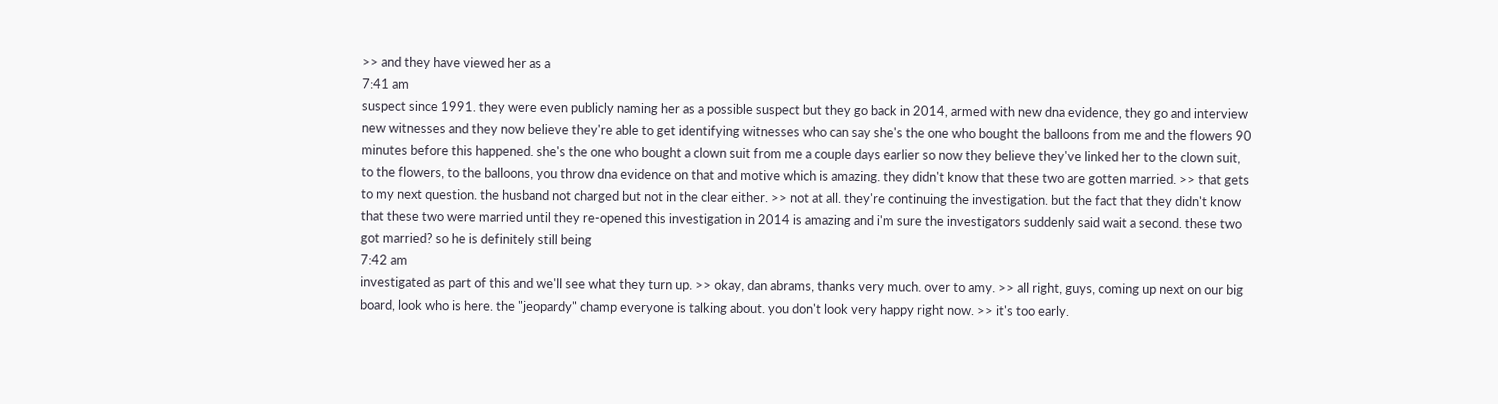>> and they have viewed her as a
7:41 am
suspect since 1991. they were even publicly naming her as a possible suspect but they go back in 2014, armed with new dna evidence, they go and interview new witnesses and they now believe they're able to get identifying witnesses who can say she's the one who bought the balloons from me and the flowers 90 minutes before this happened. she's the one who bought a clown suit from me a couple days earlier so now they believe they've linked her to the clown suit, to the flowers, to the balloons, you throw dna evidence on that and motive which is amazing. they didn't know that these two are gotten married. >> that gets to my next question. the husband not charged but not in the clear either. >> not at all. they're continuing the investigation. but the fact that they didn't know that these two were married until they re-opened this investigation in 2014 is amazing and i'm sure the investigators suddenly said wait a second. these two got married? so he is definitely still being
7:42 am
investigated as part of this and we'll see what they turn up. >> okay, dan abrams, thanks very much. over to amy. >> all right, guys, coming up next on our big board, look who is here. the "jeopardy" champ everyone is talking about. you don't look very happy right now. >> it's too early.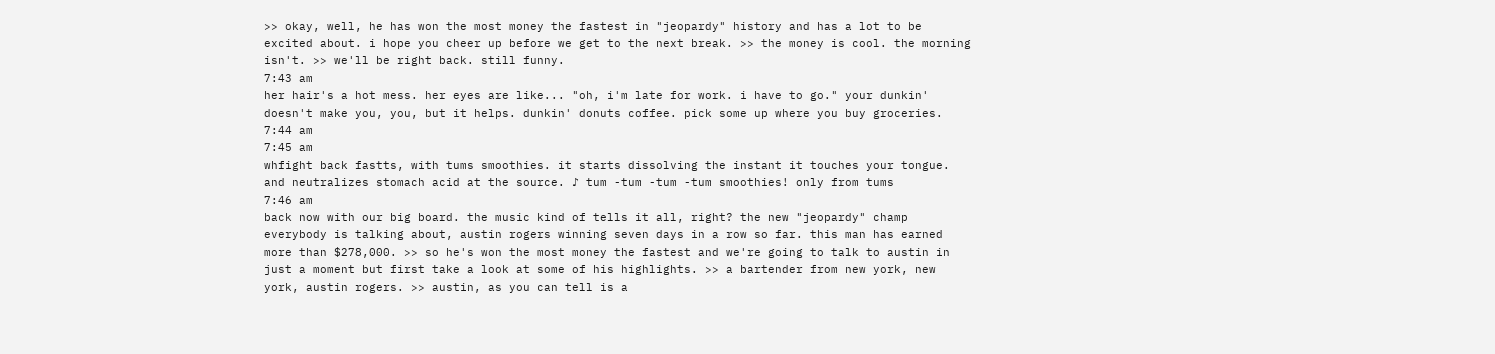>> okay, well, he has won the most money the fastest in "jeopardy" history and has a lot to be excited about. i hope you cheer up before we get to the next break. >> the money is cool. the morning isn't. >> we'll be right back. still funny.
7:43 am
her hair's a hot mess. her eyes are like... "oh, i'm late for work. i have to go." your dunkin' doesn't make you, you, but it helps. dunkin' donuts coffee. pick some up where you buy groceries.
7:44 am
7:45 am
whfight back fastts, with tums smoothies. it starts dissolving the instant it touches your tongue. and neutralizes stomach acid at the source. ♪ tum -tum -tum -tum smoothies! only from tums
7:46 am
back now with our big board. the music kind of tells it all, right? the new "jeopardy" champ everybody is talking about, austin rogers winning seven days in a row so far. this man has earned more than $278,000. >> so he's won the most money the fastest and we're going to talk to austin in just a moment but first take a look at some of his highlights. >> a bartender from new york, new york, austin rogers. >> austin, as you can tell is a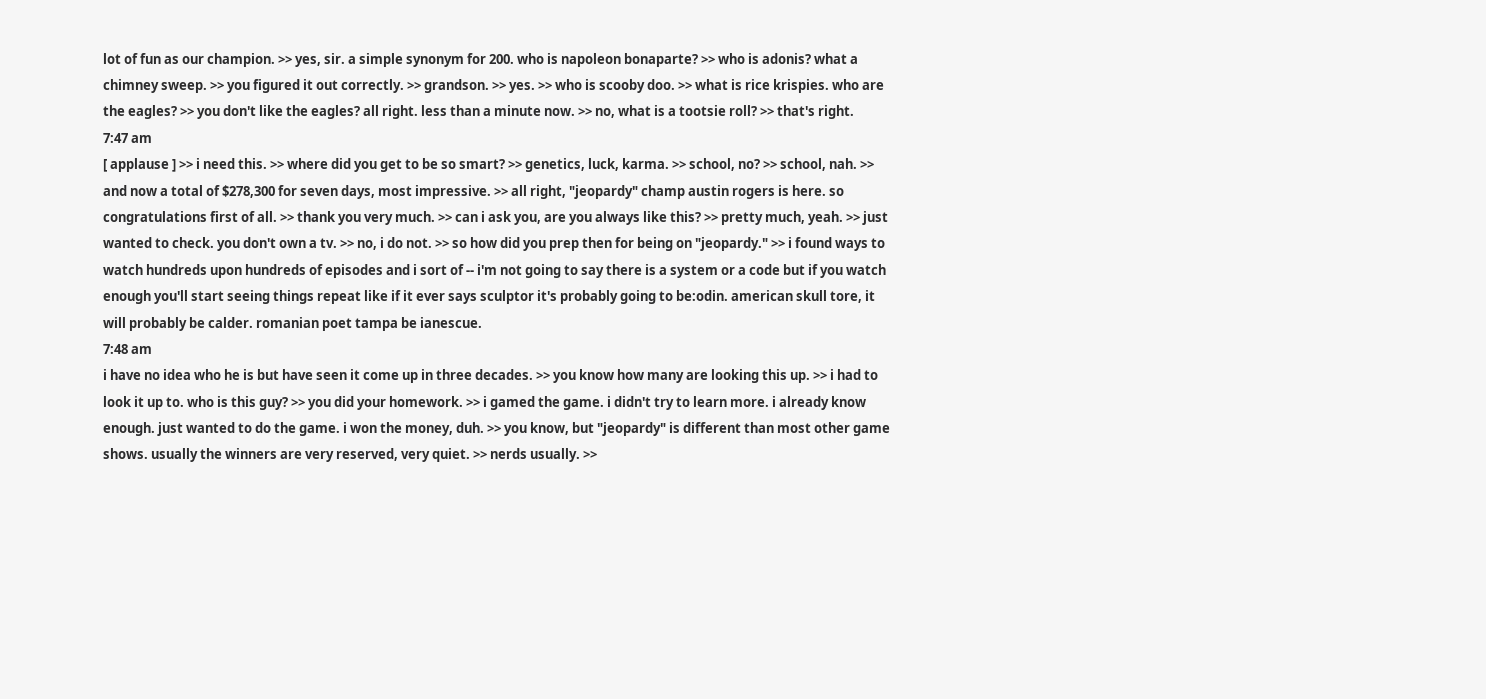lot of fun as our champion. >> yes, sir. a simple synonym for 200. who is napoleon bonaparte? >> who is adonis? what a chimney sweep. >> you figured it out correctly. >> grandson. >> yes. >> who is scooby doo. >> what is rice krispies. who are the eagles? >> you don't like the eagles? all right. less than a minute now. >> no, what is a tootsie roll? >> that's right.
7:47 am
[ applause ] >> i need this. >> where did you get to be so smart? >> genetics, luck, karma. >> school, no? >> school, nah. >> and now a total of $278,300 for seven days, most impressive. >> all right, "jeopardy" champ austin rogers is here. so congratulations first of all. >> thank you very much. >> can i ask you, are you always like this? >> pretty much, yeah. >> just wanted to check. you don't own a tv. >> no, i do not. >> so how did you prep then for being on "jeopardy." >> i found ways to watch hundreds upon hundreds of episodes and i sort of -- i'm not going to say there is a system or a code but if you watch enough you'll start seeing things repeat like if it ever says sculptor it's probably going to be:odin. american skull tore, it will probably be calder. romanian poet tampa be ianescue.
7:48 am
i have no idea who he is but have seen it come up in three decades. >> you know how many are looking this up. >> i had to look it up to. who is this guy? >> you did your homework. >> i gamed the game. i didn't try to learn more. i already know enough. just wanted to do the game. i won the money, duh. >> you know, but "jeopardy" is different than most other game shows. usually the winners are very reserved, very quiet. >> nerds usually. >>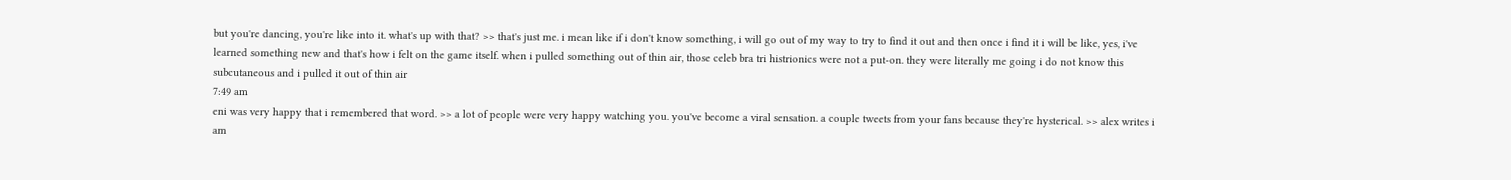but you're dancing, you're like into it. what's up with that? >> that's just me. i mean like if i don't know something, i will go out of my way to try to find it out and then once i find it i will be like, yes, i've learned something new and that's how i felt on the game itself. when i pulled something out of thin air, those celeb bra tri histrionics were not a put-on. they were literally me going i do not know this subcutaneous and i pulled it out of thin air
7:49 am
eni was very happy that i remembered that word. >> a lot of people were very happy watching you. you've become a viral sensation. a couple tweets from your fans because they're hysterical. >> alex writes i am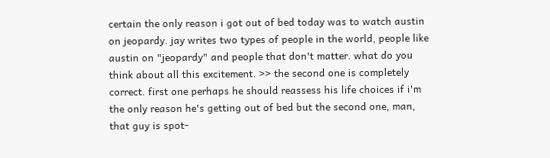certain the only reason i got out of bed today was to watch austin on jeopardy. jay writes two types of people in the world, people like austin on "jeopardy" and people that don't matter. what do you think about all this excitement. >> the second one is completely correct. first one perhaps he should reassess his life choices if i'm the only reason he's getting out of bed but the second one, man, that guy is spot-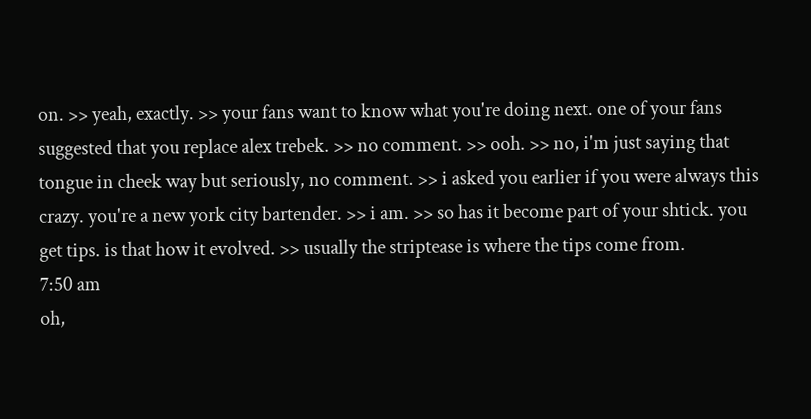on. >> yeah, exactly. >> your fans want to know what you're doing next. one of your fans suggested that you replace alex trebek. >> no comment. >> ooh. >> no, i'm just saying that tongue in cheek way but seriously, no comment. >> i asked you earlier if you were always this crazy. you're a new york city bartender. >> i am. >> so has it become part of your shtick. you get tips. is that how it evolved. >> usually the striptease is where the tips come from.
7:50 am
oh,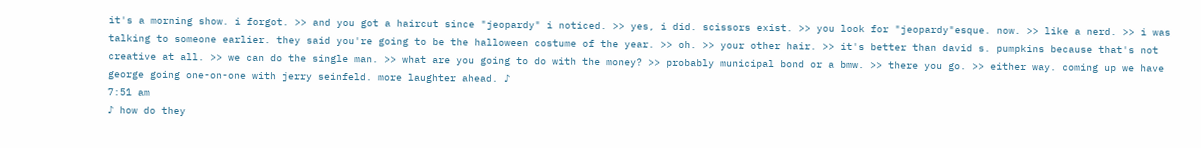it's a morning show. i forgot. >> and you got a haircut since "jeopardy" i noticed. >> yes, i did. scissors exist. >> you look for "jeopardy"esque. now. >> like a nerd. >> i was talking to someone earlier. they said you're going to be the halloween costume of the year. >> oh. >> your other hair. >> it's better than david s. pumpkins because that's not creative at all. >> we can do the single man. >> what are you going to do with the money? >> probably municipal bond or a bmw. >> there you go. >> either way. coming up we have george going one-on-one with jerry seinfeld. more laughter ahead. ♪
7:51 am
♪ how do they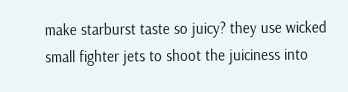make starburst taste so juicy? they use wicked small fighter jets to shoot the juiciness into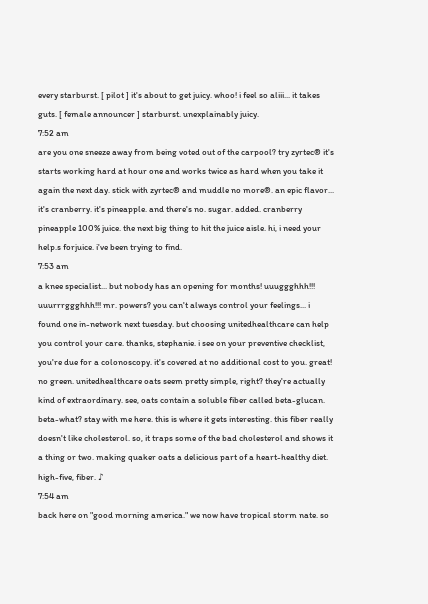every starburst. [ pilot ] it's about to get juicy. whoo! i feel so aliii... it takes guts. [ female announcer ] starburst. unexplainably juicy.
7:52 am
are you one sneeze away from being voted out of the carpool? try zyrtec® it's starts working hard at hour one and works twice as hard when you take it again the next day. stick with zyrtec® and muddle no more®. an epic flavor... it's cranberry. it's pineapple. and there's no. sugar. added. cranberry pineapple 100% juice. the next big thing to hit the juice aisle. hi, i need your help.s forjuice. i've been trying to find.
7:53 am
a knee specialist... but nobody has an opening for months! uuuggghhh!!! uuurrrggghhh!!! mr. powers? you can't always control your feelings... i found one in-network next tuesday. but choosing unitedhealthcare can help you control your care. thanks, stephanie. i see on your preventive checklist, you're due for a colonoscopy. it's covered at no additional cost to you. great! no green. unitedhealthcare oats seem pretty simple, right? they're actually kind of extraordinary. see, oats contain a soluble fiber called beta-glucan. beta-what? stay with me here. this is where it gets interesting. this fiber really doesn't like cholesterol. so, it traps some of the bad cholesterol and shows it a thing or two. making quaker oats a delicious part of a heart-healthy diet. high-five, fiber. ♪
7:54 am
back here on "good morning america." we now have tropical storm nate. so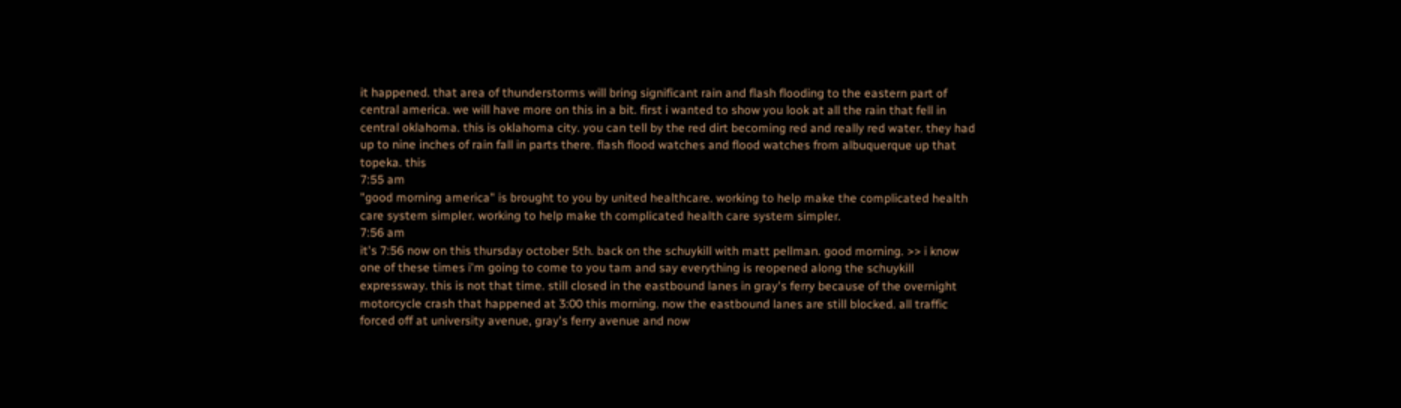it happened. that area of thunderstorms will bring significant rain and flash flooding to the eastern part of central america. we will have more on this in a bit. first i wanted to show you look at all the rain that fell in central oklahoma. this is oklahoma city. you can tell by the red dirt becoming red and really red water. they had up to nine inches of rain fall in parts there. flash flood watches and flood watches from albuquerque up that topeka. this
7:55 am
"good morning america" is brought to you by united healthcare. working to help make the complicated health care system simpler. working to help make th complicated health care system simpler.
7:56 am
it's 7:56 now on this thursday october 5th. back on the schuykill with matt pellman. good morning. >> i know one of these times i'm going to come to you tam and say everything is reopened along the schuykill expressway. this is not that time. still closed in the eastbound lanes in gray's ferry because of the overnight motorcycle crash that happened at 3:00 this morning. now the eastbound lanes are still blocked. all traffic forced off at university avenue, gray's ferry avenue and now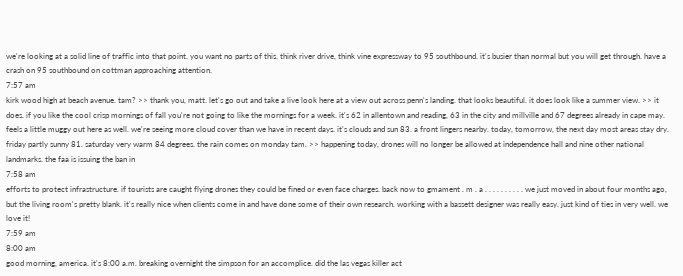we're looking at a solid line of traffic into that point. you want no parts of this. think river drive, think vine expressway to 95 southbound. it's busier than normal but you will get through. have a crash on 95 southbound on cottman approaching attention.
7:57 am
kirk wood high at beach avenue. tam? >> thank you, matt. let's go out and take a live look here at a view out across penn's landing. that looks beautiful. it does look like a summer view. >> it does. if you like the cool crisp mornings of fall you're not going to like the mornings for a week. it's 62 in allentown and reading, 63 in the city and millville and 67 degrees already in cape may. feels a little muggy out here as well. we're seeing more cloud cover than we have in recent days. it's clouds and sun 83. a front lingers nearby. today, tomorrow, the next day most areas stay dry. friday partly sunny 81. saturday very warm 84 degrees. the rain comes on monday tam. >> happening today, drones will no longer be allowed at independence hall and nine other national landmarks. the faa is issuing the ban in
7:58 am
efforts to protect infrastructure. if tourists are caught flying drones they could be fined or even face charges. back now to gmament . m . a . . . . . . . . . . we just moved in about four months ago, but the living room's pretty blank. it's really nice when clients come in and have done some of their own research. working with a bassett designer was really easy. just kind of ties in very well. we love it!
7:59 am
8:00 am
good morning, america. it's 8:00 a.m. breaking overnight the simpson for an accomplice. did the las vegas killer act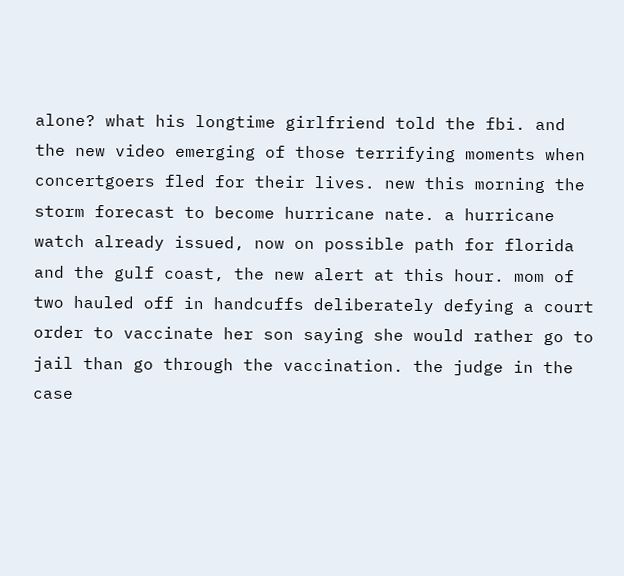alone? what his longtime girlfriend told the fbi. and the new video emerging of those terrifying moments when concertgoers fled for their lives. new this morning the storm forecast to become hurricane nate. a hurricane watch already issued, now on possible path for florida and the gulf coast, the new alert at this hour. mom of two hauled off in handcuffs deliberately defying a court order to vaccinate her son saying she would rather go to jail than go through the vaccination. the judge in the case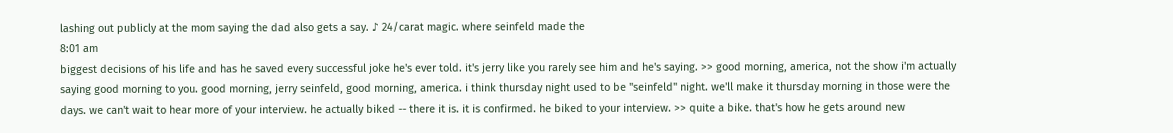lashing out publicly at the mom saying the dad also gets a say. ♪ 24/carat magic. where seinfeld made the
8:01 am
biggest decisions of his life and has he saved every successful joke he's ever told. it's jerry like you rarely see him and he's saying. >> good morning, america, not the show i'm actually saying good morning to you. good morning, jerry seinfeld, good morning, america. i think thursday night used to be "seinfeld" night. we'll make it thursday morning in those were the days. we can't wait to hear more of your interview. he actually biked -- there it is. it is confirmed. he biked to your interview. >> quite a bike. that's how he gets around new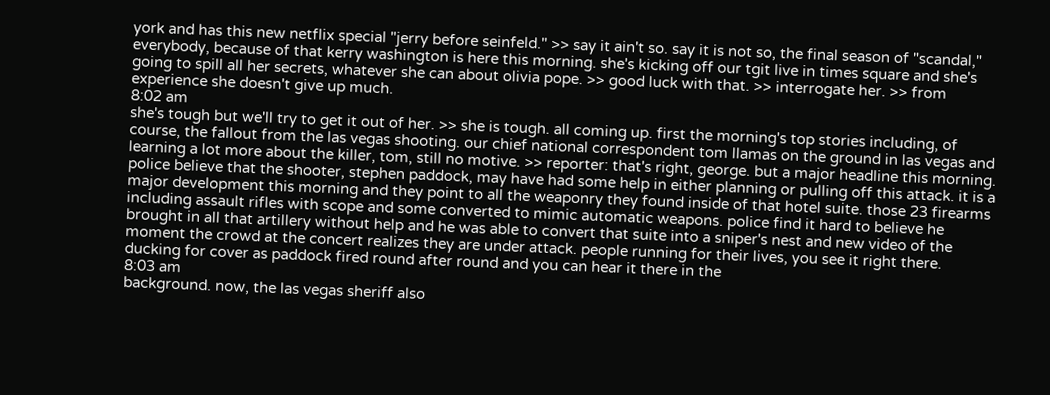york and has this new netflix special "jerry before seinfeld." >> say it ain't so. say it is not so, the final season of "scandal," everybody, because of that kerry washington is here this morning. she's kicking off our tgit live in times square and she's going to spill all her secrets, whatever she can about olivia pope. >> good luck with that. >> interrogate her. >> from experience she doesn't give up much.
8:02 am
she's tough but we'll try to get it out of her. >> she is tough. all coming up. first the morning's top stories including, of course, the fallout from the las vegas shooting. our chief national correspondent tom llamas on the ground in las vegas and learning a lot more about the killer, tom, still no motive. >> reporter: that's right, george. but a major headline this morning. police believe that the shooter, stephen paddock, may have had some help in either planning or pulling off this attack. it is a major development this morning and they point to all the weaponry they found inside of that hotel suite. those 23 firearms including assault rifles with scope and some converted to mimic automatic weapons. police find it hard to believe he brought in all that artillery without help and he was able to convert that suite into a sniper's nest and new video of the moment the crowd at the concert realizes they are under attack. people running for their lives, you see it right there. ducking for cover as paddock fired round after round and you can hear it there in the
8:03 am
background. now, the las vegas sheriff also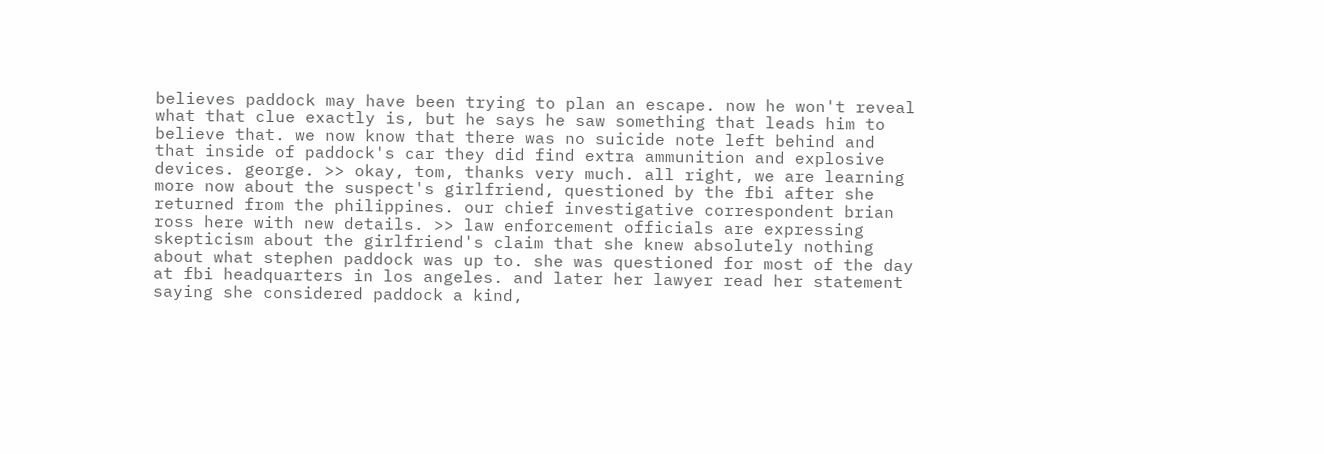believes paddock may have been trying to plan an escape. now he won't reveal what that clue exactly is, but he says he saw something that leads him to believe that. we now know that there was no suicide note left behind and that inside of paddock's car they did find extra ammunition and explosive devices. george. >> okay, tom, thanks very much. all right, we are learning more now about the suspect's girlfriend, questioned by the fbi after she returned from the philippines. our chief investigative correspondent brian ross here with new details. >> law enforcement officials are expressing skepticism about the girlfriend's claim that she knew absolutely nothing about what stephen paddock was up to. she was questioned for most of the day at fbi headquarters in los angeles. and later her lawyer read her statement saying she considered paddock a kind,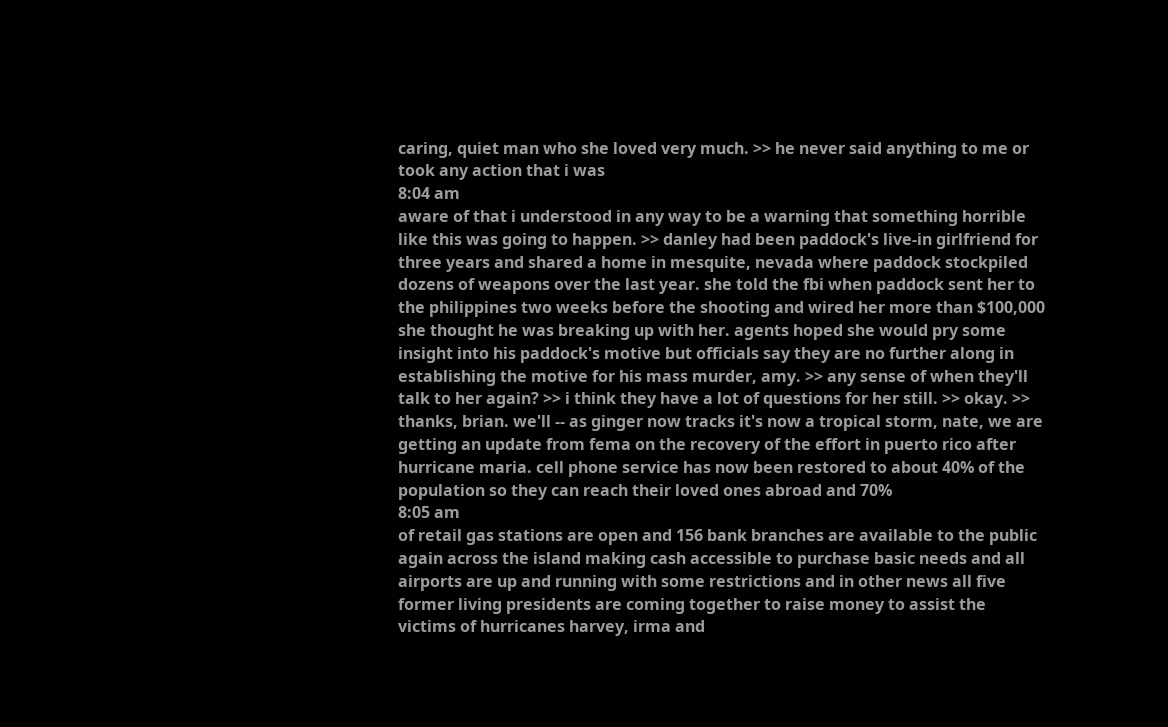caring, quiet man who she loved very much. >> he never said anything to me or took any action that i was
8:04 am
aware of that i understood in any way to be a warning that something horrible like this was going to happen. >> danley had been paddock's live-in girlfriend for three years and shared a home in mesquite, nevada where paddock stockpiled dozens of weapons over the last year. she told the fbi when paddock sent her to the philippines two weeks before the shooting and wired her more than $100,000 she thought he was breaking up with her. agents hoped she would pry some insight into his paddock's motive but officials say they are no further along in establishing the motive for his mass murder, amy. >> any sense of when they'll talk to her again? >> i think they have a lot of questions for her still. >> okay. >> thanks, brian. we'll -- as ginger now tracks it's now a tropical storm, nate, we are getting an update from fema on the recovery of the effort in puerto rico after hurricane maria. cell phone service has now been restored to about 40% of the population so they can reach their loved ones abroad and 70%
8:05 am
of retail gas stations are open and 156 bank branches are available to the public again across the island making cash accessible to purchase basic needs and all airports are up and running with some restrictions and in other news all five former living presidents are coming together to raise money to assist the victims of hurricanes harvey, irma and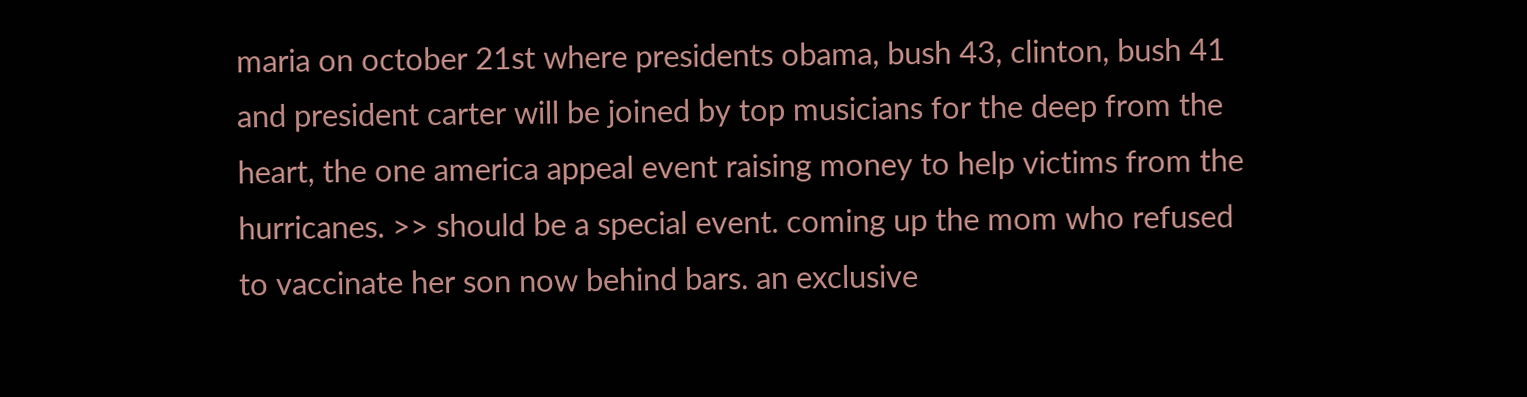maria on october 21st where presidents obama, bush 43, clinton, bush 41 and president carter will be joined by top musicians for the deep from the heart, the one america appeal event raising money to help victims from the hurricanes. >> should be a special event. coming up the mom who refused to vaccinate her son now behind bars. an exclusive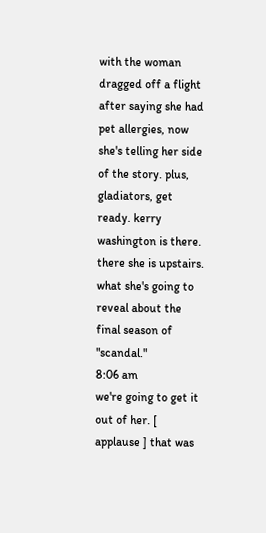with the woman dragged off a flight after saying she had pet allergies, now she's telling her side of the story. plus, gladiators, get ready. kerry washington is there. there she is upstairs. what she's going to reveal about the final season of "scandal."
8:06 am
we're going to get it out of her. [ applause ] that was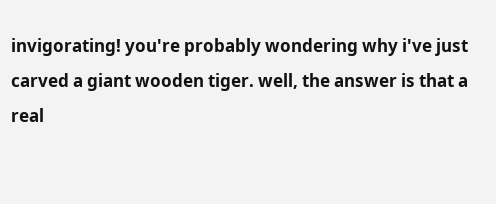invigorating! you're probably wondering why i've just carved a giant wooden tiger. well, the answer is that a real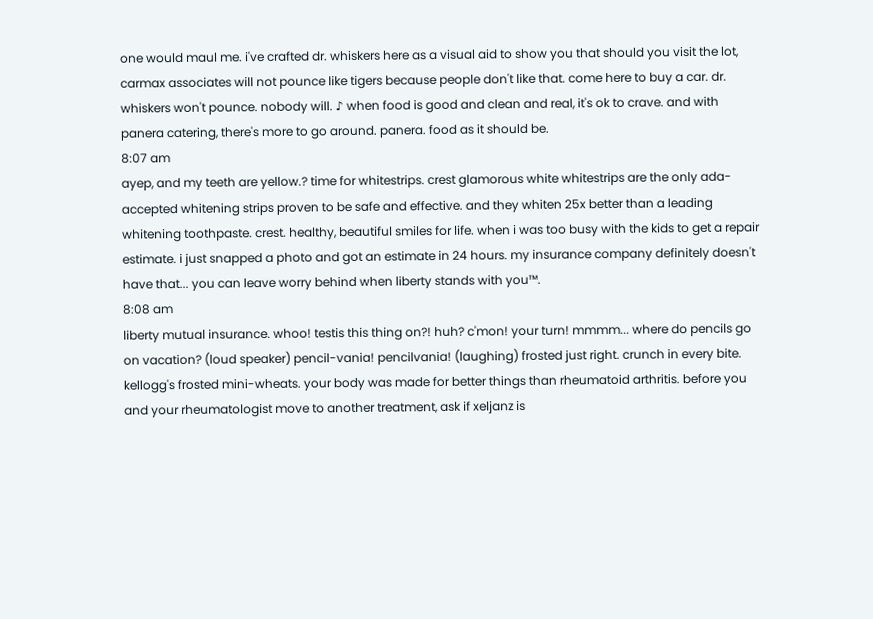one would maul me. i've crafted dr. whiskers here as a visual aid to show you that should you visit the lot, carmax associates will not pounce like tigers because people don't like that. come here to buy a car. dr. whiskers won't pounce. nobody will. ♪ when food is good and clean and real, it's ok to crave. and with panera catering, there's more to go around. panera. food as it should be.
8:07 am
ayep, and my teeth are yellow.? time for whitestrips. crest glamorous white whitestrips are the only ada-accepted whitening strips proven to be safe and effective. and they whiten 25x better than a leading whitening toothpaste. crest. healthy, beautiful smiles for life. when i was too busy with the kids to get a repair estimate. i just snapped a photo and got an estimate in 24 hours. my insurance company definitely doesn't have that... you can leave worry behind when liberty stands with you™.
8:08 am
liberty mutual insurance. whoo! testis this thing on?! huh? c'mon! your turn! mmmm... where do pencils go on vacation? (loud speaker) pencil-vania! pencilvania! (laughing) frosted just right. crunch in every bite. kellogg's frosted mini-wheats. your body was made for better things than rheumatoid arthritis. before you and your rheumatologist move to another treatment, ask if xeljanz is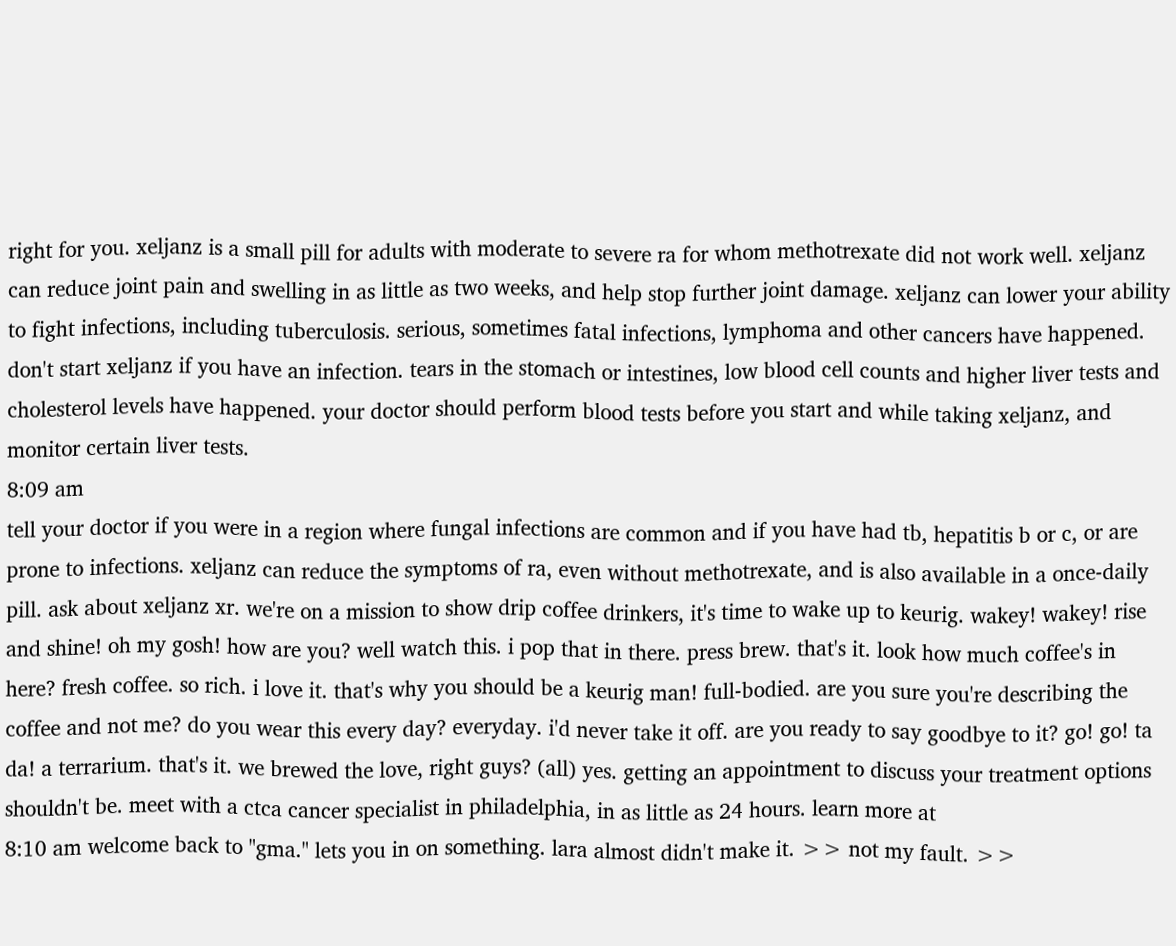right for you. xeljanz is a small pill for adults with moderate to severe ra for whom methotrexate did not work well. xeljanz can reduce joint pain and swelling in as little as two weeks, and help stop further joint damage. xeljanz can lower your ability to fight infections, including tuberculosis. serious, sometimes fatal infections, lymphoma and other cancers have happened. don't start xeljanz if you have an infection. tears in the stomach or intestines, low blood cell counts and higher liver tests and cholesterol levels have happened. your doctor should perform blood tests before you start and while taking xeljanz, and monitor certain liver tests.
8:09 am
tell your doctor if you were in a region where fungal infections are common and if you have had tb, hepatitis b or c, or are prone to infections. xeljanz can reduce the symptoms of ra, even without methotrexate, and is also available in a once-daily pill. ask about xeljanz xr. we're on a mission to show drip coffee drinkers, it's time to wake up to keurig. wakey! wakey! rise and shine! oh my gosh! how are you? well watch this. i pop that in there. press brew. that's it. look how much coffee's in here? fresh coffee. so rich. i love it. that's why you should be a keurig man! full-bodied. are you sure you're describing the coffee and not me? do you wear this every day? everyday. i'd never take it off. are you ready to say goodbye to it? go! go! ta da! a terrarium. that's it. we brewed the love, right guys? (all) yes. getting an appointment to discuss your treatment options shouldn't be. meet with a ctca cancer specialist in philadelphia, in as little as 24 hours. learn more at
8:10 am welcome back to "gma." lets you in on something. lara almost didn't make it. >> not my fault. >>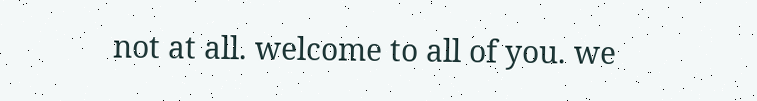not at all. welcome to all of you. we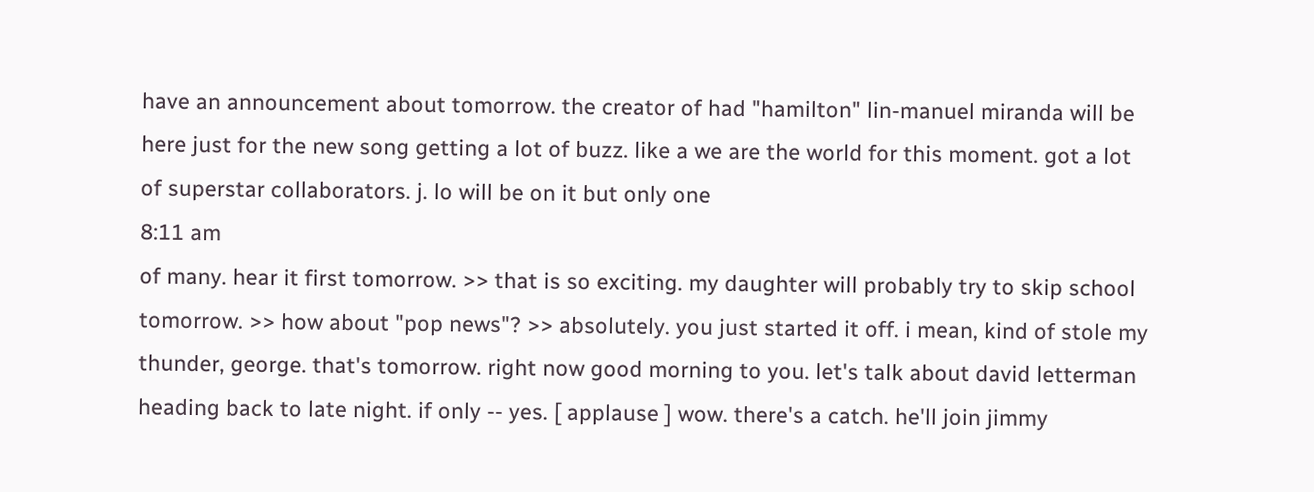have an announcement about tomorrow. the creator of had "hamilton" lin-manuel miranda will be here just for the new song getting a lot of buzz. like a we are the world for this moment. got a lot of superstar collaborators. j. lo will be on it but only one
8:11 am
of many. hear it first tomorrow. >> that is so exciting. my daughter will probably try to skip school tomorrow. >> how about "pop news"? >> absolutely. you just started it off. i mean, kind of stole my thunder, george. that's tomorrow. right now good morning to you. let's talk about david letterman heading back to late night. if only -- yes. [ applause ] wow. there's a catch. he'll join jimmy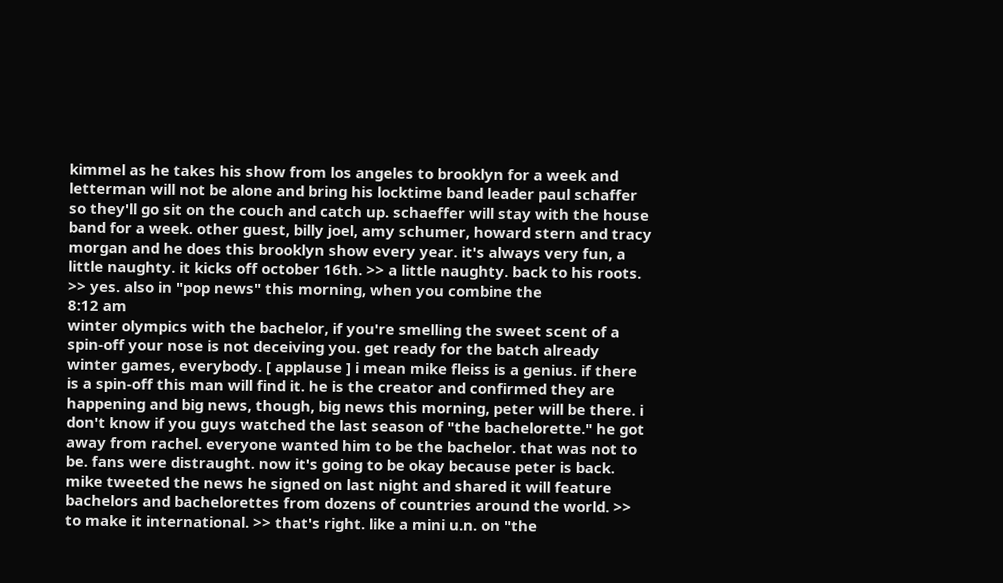kimmel as he takes his show from los angeles to brooklyn for a week and letterman will not be alone and bring his locktime band leader paul schaffer so they'll go sit on the couch and catch up. schaeffer will stay with the house band for a week. other guest, billy joel, amy schumer, howard stern and tracy morgan and he does this brooklyn show every year. it's always very fun, a little naughty. it kicks off october 16th. >> a little naughty. back to his roots. >> yes. also in "pop news" this morning, when you combine the
8:12 am
winter olympics with the bachelor, if you're smelling the sweet scent of a spin-off your nose is not deceiving you. get ready for the batch already winter games, everybody. [ applause ] i mean mike fleiss is a genius. if there is a spin-off this man will find it. he is the creator and confirmed they are happening and big news, though, big news this morning, peter will be there. i don't know if you guys watched the last season of "the bachelorette." he got away from rachel. everyone wanted him to be the bachelor. that was not to be. fans were distraught. now it's going to be okay because peter is back. mike tweeted the news he signed on last night and shared it will feature bachelors and bachelorettes from dozens of countries around the world. >> to make it international. >> that's right. like a mini u.n. on "the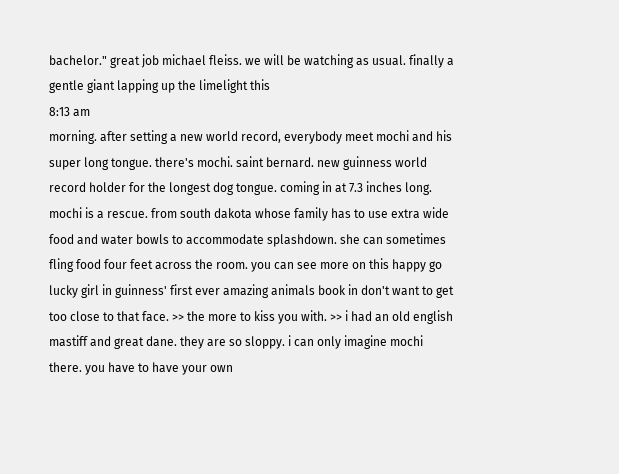bachelor." great job michael fleiss. we will be watching as usual. finally a gentle giant lapping up the limelight this
8:13 am
morning. after setting a new world record, everybody meet mochi and his super long tongue. there's mochi. saint bernard. new guinness world record holder for the longest dog tongue. coming in at 7.3 inches long. mochi is a rescue. from south dakota whose family has to use extra wide food and water bowls to accommodate splashdown. she can sometimes fling food four feet across the room. you can see more on this happy go lucky girl in guinness' first ever amazing animals book in don't want to get too close to that face. >> the more to kiss you with. >> i had an old english mastiff and great dane. they are so sloppy. i can only imagine mochi there. you have to have your own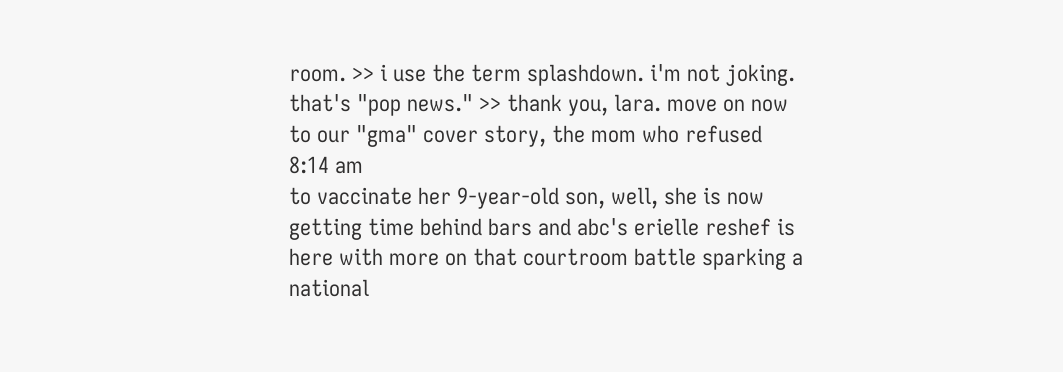room. >> i use the term splashdown. i'm not joking. that's "pop news." >> thank you, lara. move on now to our "gma" cover story, the mom who refused
8:14 am
to vaccinate her 9-year-old son, well, she is now getting time behind bars and abc's erielle reshef is here with more on that courtroom battle sparking a national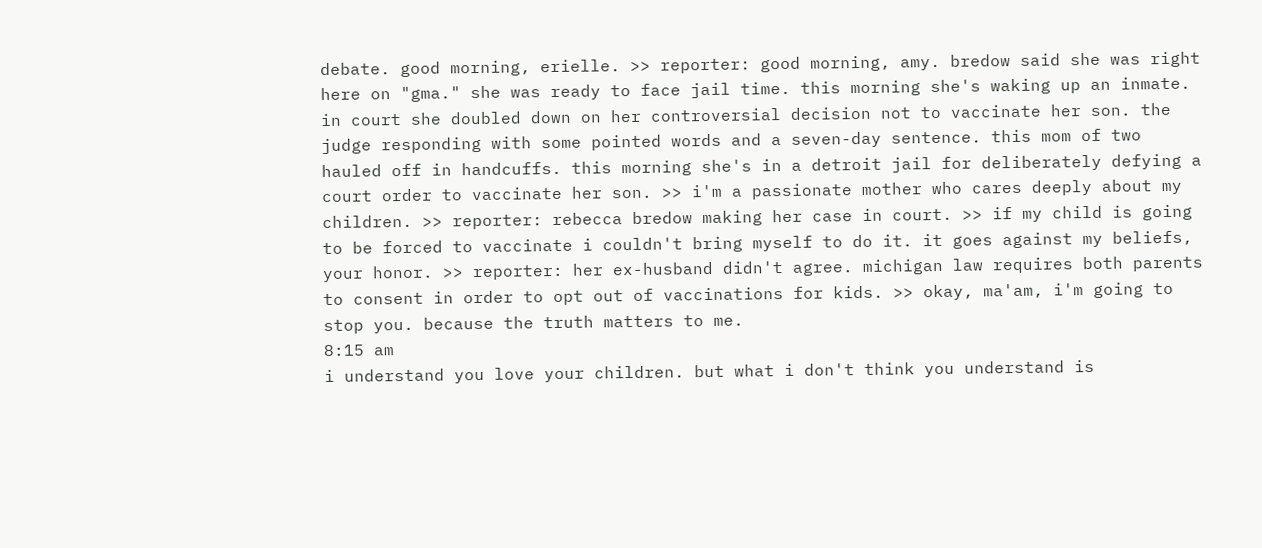debate. good morning, erielle. >> reporter: good morning, amy. bredow said she was right here on "gma." she was ready to face jail time. this morning she's waking up an inmate. in court she doubled down on her controversial decision not to vaccinate her son. the judge responding with some pointed words and a seven-day sentence. this mom of two hauled off in handcuffs. this morning she's in a detroit jail for deliberately defying a court order to vaccinate her son. >> i'm a passionate mother who cares deeply about my children. >> reporter: rebecca bredow making her case in court. >> if my child is going to be forced to vaccinate i couldn't bring myself to do it. it goes against my beliefs, your honor. >> reporter: her ex-husband didn't agree. michigan law requires both parents to consent in order to opt out of vaccinations for kids. >> okay, ma'am, i'm going to stop you. because the truth matters to me.
8:15 am
i understand you love your children. but what i don't think you understand is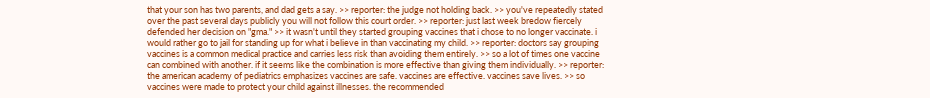that your son has two parents, and dad gets a say. >> reporter: the judge not holding back. >> you've repeatedly stated over the past several days publicly you will not follow this court order. >> reporter: just last week bredow fiercely defended her decision on "gma." >> it wasn't until they started grouping vaccines that i chose to no longer vaccinate. i would rather go to jail for standing up for what i believe in than vaccinating my child. >> reporter: doctors say grouping vaccines is a common medical practice and carries less risk than avoiding them entirely. >> so a lot of times one vaccine can combined with another. if it seems like the combination is more effective than giving them individually. >> reporter: the american academy of pediatrics emphasizes vaccines are safe. vaccines are effective. vaccines save lives. >> so vaccines were made to protect your child against illnesses. the recommended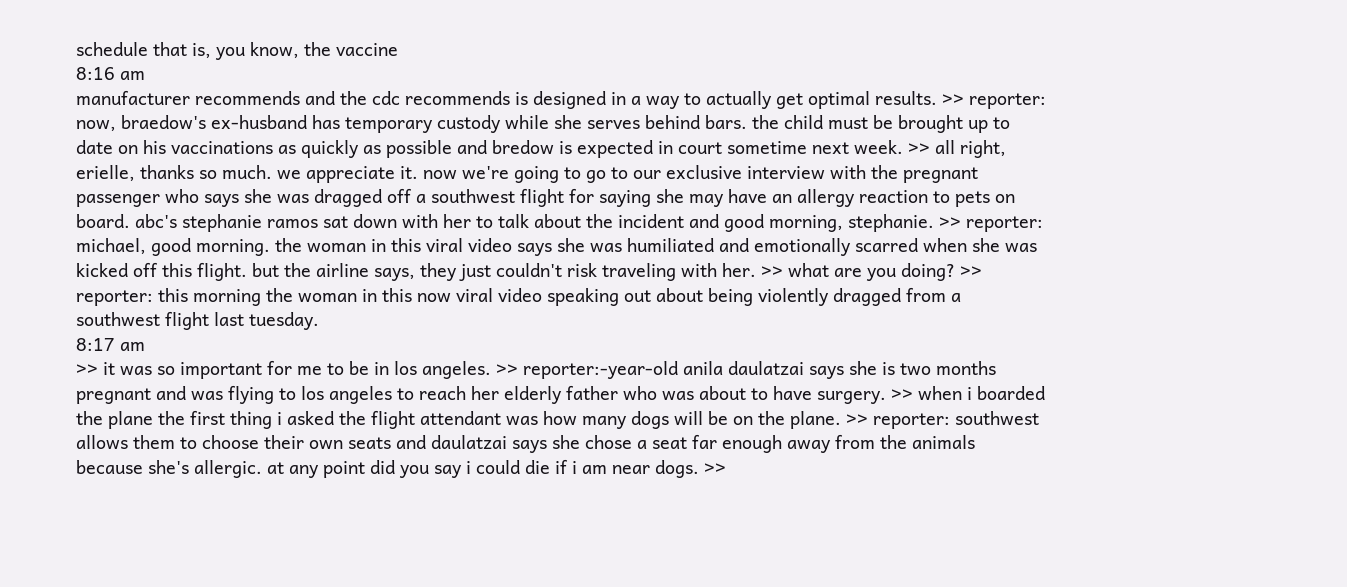schedule that is, you know, the vaccine
8:16 am
manufacturer recommends and the cdc recommends is designed in a way to actually get optimal results. >> reporter: now, braedow's ex-husband has temporary custody while she serves behind bars. the child must be brought up to date on his vaccinations as quickly as possible and bredow is expected in court sometime next week. >> all right, erielle, thanks so much. we appreciate it. now we're going to go to our exclusive interview with the pregnant passenger who says she was dragged off a southwest flight for saying she may have an allergy reaction to pets on board. abc's stephanie ramos sat down with her to talk about the incident and good morning, stephanie. >> reporter: michael, good morning. the woman in this viral video says she was humiliated and emotionally scarred when she was kicked off this flight. but the airline says, they just couldn't risk traveling with her. >> what are you doing? >> reporter: this morning the woman in this now viral video speaking out about being violently dragged from a southwest flight last tuesday.
8:17 am
>> it was so important for me to be in los angeles. >> reporter:-year-old anila daulatzai says she is two months pregnant and was flying to los angeles to reach her elderly father who was about to have surgery. >> when i boarded the plane the first thing i asked the flight attendant was how many dogs will be on the plane. >> reporter: southwest allows them to choose their own seats and daulatzai says she chose a seat far enough away from the animals because she's allergic. at any point did you say i could die if i am near dogs. >>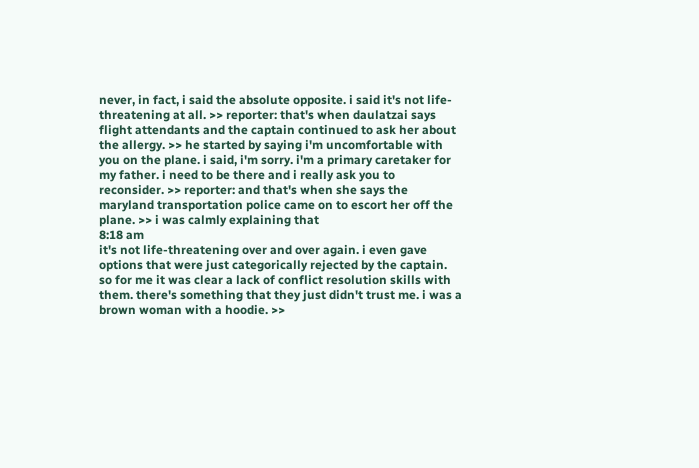never, in fact, i said the absolute opposite. i said it's not life-threatening at all. >> reporter: that's when daulatzai says flight attendants and the captain continued to ask her about the allergy. >> he started by saying i'm uncomfortable with you on the plane. i said, i'm sorry. i'm a primary caretaker for my father. i need to be there and i really ask you to reconsider. >> reporter: and that's when she says the maryland transportation police came on to escort her off the plane. >> i was calmly explaining that
8:18 am
it's not life-threatening over and over again. i even gave options that were just categorically rejected by the captain. so for me it was clear a lack of conflict resolution skills with them. there's something that they just didn't trust me. i was a brown woman with a hoodie. >>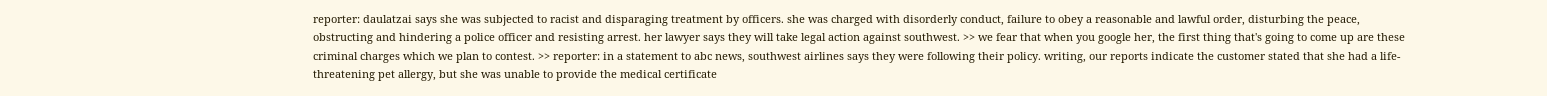reporter: daulatzai says she was subjected to racist and disparaging treatment by officers. she was charged with disorderly conduct, failure to obey a reasonable and lawful order, disturbing the peace, obstructing and hindering a police officer and resisting arrest. her lawyer says they will take legal action against southwest. >> we fear that when you google her, the first thing that's going to come up are these criminal charges which we plan to contest. >> reporter: in a statement to abc news, southwest airlines says they were following their policy. writing, our reports indicate the customer stated that she had a life-threatening pet allergy, but she was unable to provide the medical certificate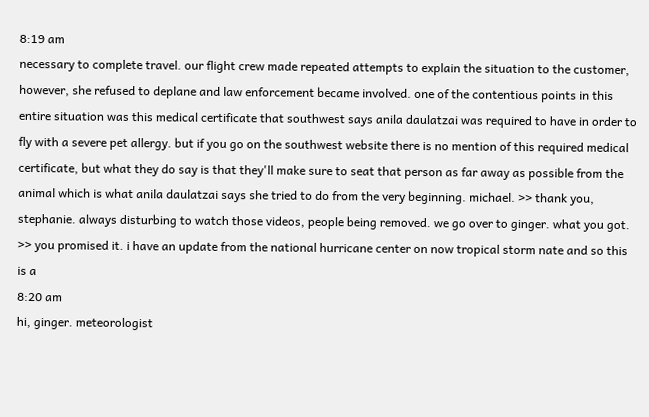8:19 am
necessary to complete travel. our flight crew made repeated attempts to explain the situation to the customer, however, she refused to deplane and law enforcement became involved. one of the contentious points in this entire situation was this medical certificate that southwest says anila daulatzai was required to have in order to fly with a severe pet allergy. but if you go on the southwest website there is no mention of this required medical certificate, but what they do say is that they'll make sure to seat that person as far away as possible from the animal which is what anila daulatzai says she tried to do from the very beginning. michael. >> thank you, stephanie. always disturbing to watch those videos, people being removed. we go over to ginger. what you got. >> you promised it. i have an update from the national hurricane center on now tropical storm nate and so this is a
8:20 am
hi, ginger. meteorologist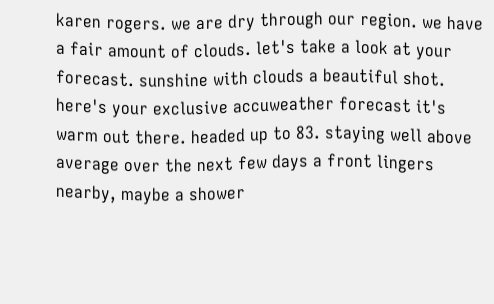karen rogers. we are dry through our region. we have a fair amount of clouds. let's take a look at your forecast. sunshine with clouds a beautiful shot. here's your exclusive accuweather forecast it's warm out there. headed up to 83. staying well above average over the next few days a front lingers nearby, maybe a shower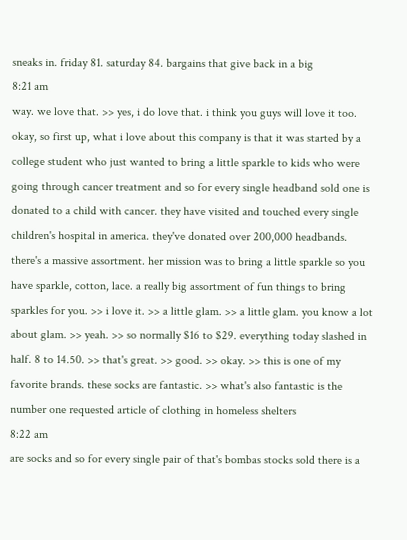sneaks in. friday 81. saturday 84. bargains that give back in a big
8:21 am
way. we love that. >> yes, i do love that. i think you guys will love it too. okay, so first up, what i love about this company is that it was started by a college student who just wanted to bring a little sparkle to kids who were going through cancer treatment and so for every single headband sold one is donated to a child with cancer. they have visited and touched every single children's hospital in america. they've donated over 200,000 headbands. there's a massive assortment. her mission was to bring a little sparkle so you have sparkle, cotton, lace. a really big assortment of fun things to bring sparkles for you. >> i love it. >> a little glam. >> a little glam. you know a lot about glam. >> yeah. >> so normally $16 to $29. everything today slashed in half. 8 to 14.50. >> that's great. >> good. >> okay. >> this is one of my favorite brands. these socks are fantastic. >> what's also fantastic is the number one requested article of clothing in homeless shelters
8:22 am
are socks and so for every single pair of that's bombas stocks sold there is a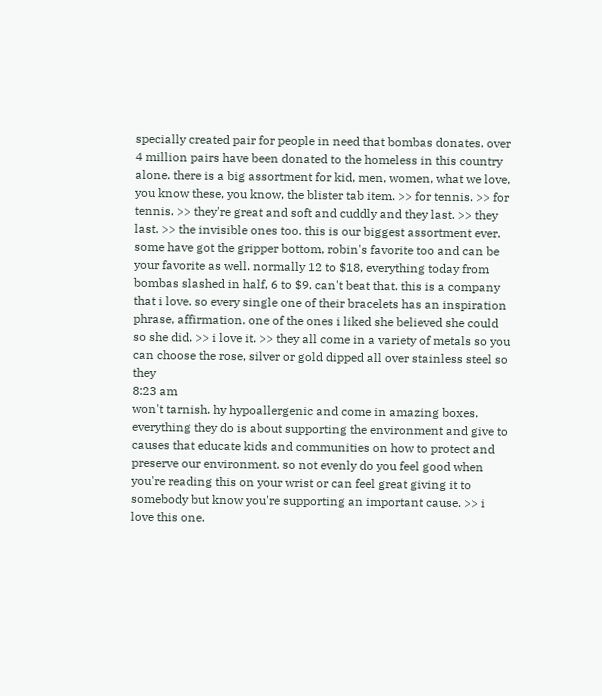specially created pair for people in need that bombas donates. over 4 million pairs have been donated to the homeless in this country alone. there is a big assortment for kid, men, women, what we love, you know these, you know, the blister tab item. >> for tennis. >> for tennis. >> they're great and soft and cuddly and they last. >> they last. >> the invisible ones too. this is our biggest assortment ever. some have got the gripper bottom, robin's favorite too and can be your favorite as well. normally 12 to $18, everything today from bombas slashed in half, 6 to $9. can't beat that. this is a company that i love. so every single one of their bracelets has an inspiration phrase, affirmation. one of the ones i liked she believed she could so she did. >> i love it. >> they all come in a variety of metals so you can choose the rose, silver or gold dipped all over stainless steel so they
8:23 am
won't tarnish. hy hypoallergenic and come in amazing boxes. everything they do is about supporting the environment and give to causes that educate kids and communities on how to protect and preserve our environment. so not evenly do you feel good when you're reading this on your wrist or can feel great giving it to somebody but know you're supporting an important cause. >> i love this one.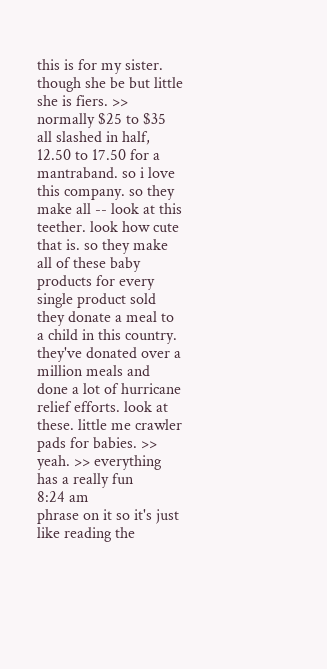this is for my sister. though she be but little she is fiers. >> normally $25 to $35 all slashed in half, 12.50 to 17.50 for a mantraband. so i love this company. so they make all -- look at this teether. look how cute that is. so they make all of these baby products for every single product sold they donate a meal to a child in this country. they've donated over a million meals and done a lot of hurricane relief efforts. look at these. little me crawler pads for babies. >> yeah. >> everything has a really fun
8:24 am
phrase on it so it's just like reading the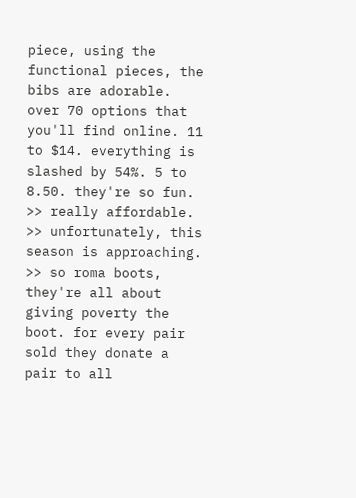piece, using the functional pieces, the bibs are adorable. over 70 options that you'll find online. 11 to $14. everything is slashed by 54%. 5 to 8.50. they're so fun. >> really affordable. >> unfortunately, this season is approaching. >> so roma boots, they're all about giving poverty the boot. for every pair sold they donate a pair to all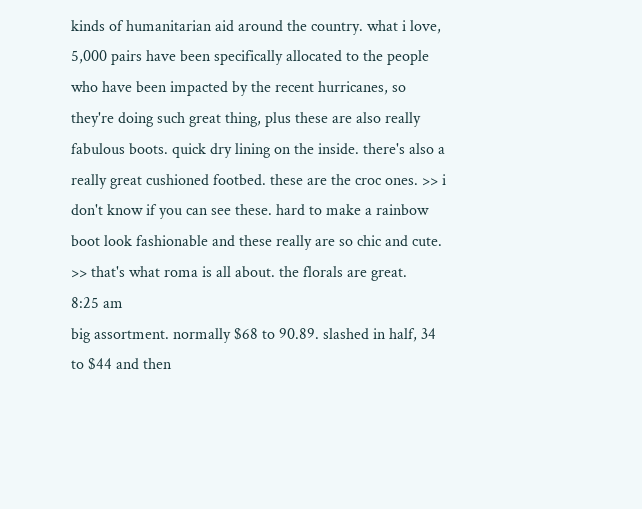kinds of humanitarian aid around the country. what i love, 5,000 pairs have been specifically allocated to the people who have been impacted by the recent hurricanes, so they're doing such great thing, plus these are also really fabulous boots. quick dry lining on the inside. there's also a really great cushioned footbed. these are the croc ones. >> i don't know if you can see these. hard to make a rainbow boot look fashionable and these really are so chic and cute. >> that's what roma is all about. the florals are great.
8:25 am
big assortment. normally $68 to 90.89. slashed in half, 34 to $44 and then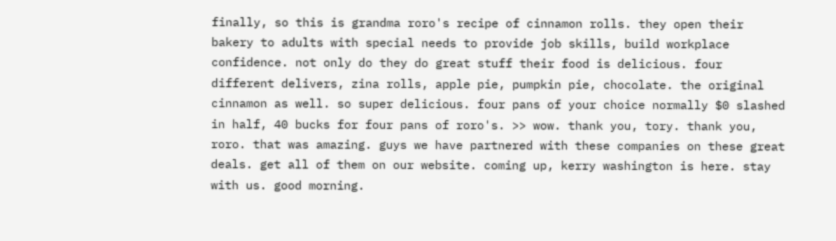finally, so this is grandma roro's recipe of cinnamon rolls. they open their bakery to adults with special needs to provide job skills, build workplace confidence. not only do they do great stuff their food is delicious. four different delivers, zina rolls, apple pie, pumpkin pie, chocolate. the original cinnamon as well. so super delicious. four pans of your choice normally $0 slashed in half, 40 bucks for four pans of roro's. >> wow. thank you, tory. thank you, roro. that was amazing. guys we have partnered with these companies on these great deals. get all of them on our website. coming up, kerry washington is here. stay with us. good morning.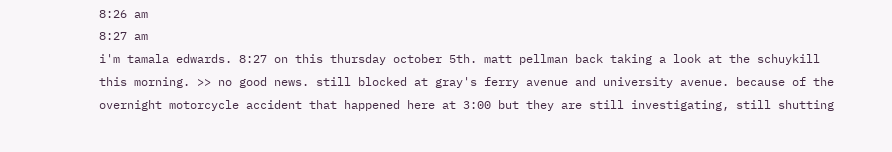8:26 am
8:27 am
i'm tamala edwards. 8:27 on this thursday october 5th. matt pellman back taking a look at the schuykill this morning. >> no good news. still blocked at gray's ferry avenue and university avenue. because of the overnight motorcycle accident that happened here at 3:00 but they are still investigating, still shutting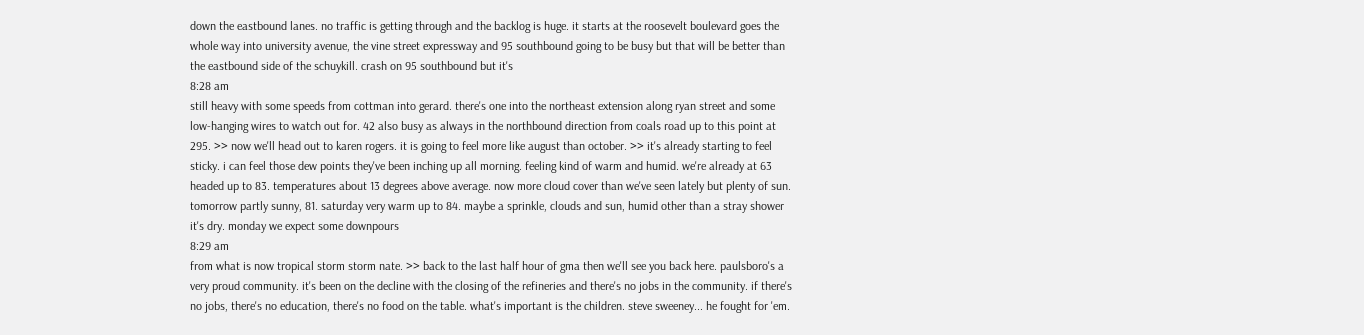down the eastbound lanes. no traffic is getting through and the backlog is huge. it starts at the roosevelt boulevard goes the whole way into university avenue, the vine street expressway and 95 southbound going to be busy but that will be better than the eastbound side of the schuykill. crash on 95 southbound but it's
8:28 am
still heavy with some speeds from cottman into gerard. there's one into the northeast extension along ryan street and some low-hanging wires to watch out for. 42 also busy as always in the northbound direction from coals road up to this point at 295. >> now we'll head out to karen rogers. it is going to feel more like august than october. >> it's already starting to feel sticky. i can feel those dew points they've been inching up all morning. feeling kind of warm and humid. we're already at 63 headed up to 83. temperatures about 13 degrees above average. now more cloud cover than we've seen lately but plenty of sun. tomorrow partly sunny, 81. saturday very warm up to 84. maybe a sprinkle, clouds and sun, humid other than a stray shower it's dry. monday we expect some downpours
8:29 am
from what is now tropical storm storm nate. >> back to the last half hour of gma then we'll see you back here. paulsboro's a very proud community. it's been on the decline with the closing of the refineries and there's no jobs in the community. if there's no jobs, there's no education, there's no food on the table. what's important is the children. steve sweeney... he fought for 'em.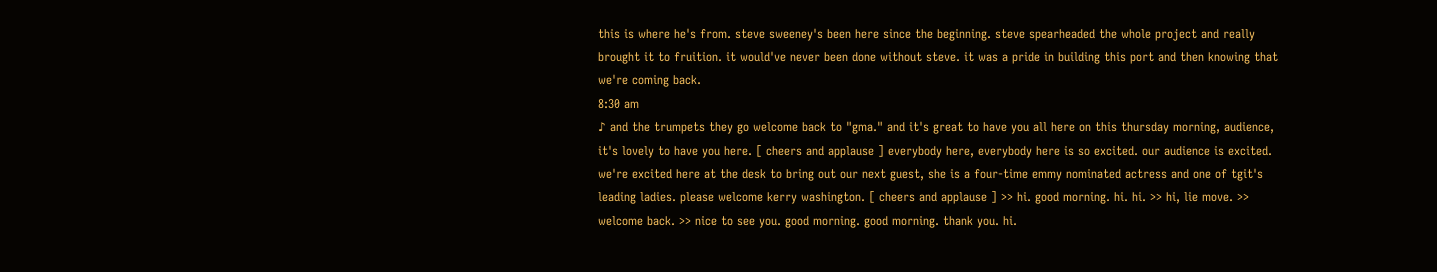this is where he's from. steve sweeney's been here since the beginning. steve spearheaded the whole project and really brought it to fruition. it would've never been done without steve. it was a pride in building this port and then knowing that we're coming back.
8:30 am
♪ and the trumpets they go welcome back to "gma." and it's great to have you all here on this thursday morning, audience, it's lovely to have you here. [ cheers and applause ] everybody here, everybody here is so excited. our audience is excited. we're excited here at the desk to bring out our next guest, she is a four-time emmy nominated actress and one of tgit's leading ladies. please welcome kerry washington. [ cheers and applause ] >> hi. good morning. hi. hi. >> hi, lie move. >> welcome back. >> nice to see you. good morning. good morning. thank you. hi.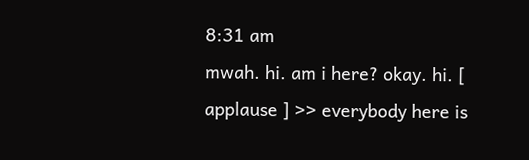8:31 am
mwah. hi. am i here? okay. hi. [ applause ] >> everybody here is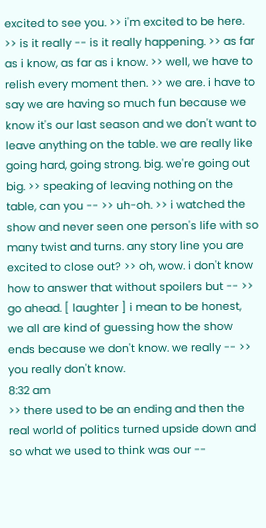excited to see you. >> i'm excited to be here. >> is it really -- is it really happening. >> as far as i know, as far as i know. >> well, we have to relish every moment then. >> we are. i have to say we are having so much fun because we know it's our last season and we don't want to leave anything on the table. we are really like going hard, going strong. big. we're going out big. >> speaking of leaving nothing on the table, can you -- >> uh-oh. >> i watched the show and never seen one person's life with so many twist and turns. any story line you are excited to close out? >> oh, wow. i don't know how to answer that without spoilers but -- >> go ahead. [ laughter ] i mean to be honest, we all are kind of guessing how the show ends because we don't know. we really -- >> you really don't know.
8:32 am
>> there used to be an ending and then the real world of politics turned upside down and so what we used to think was our --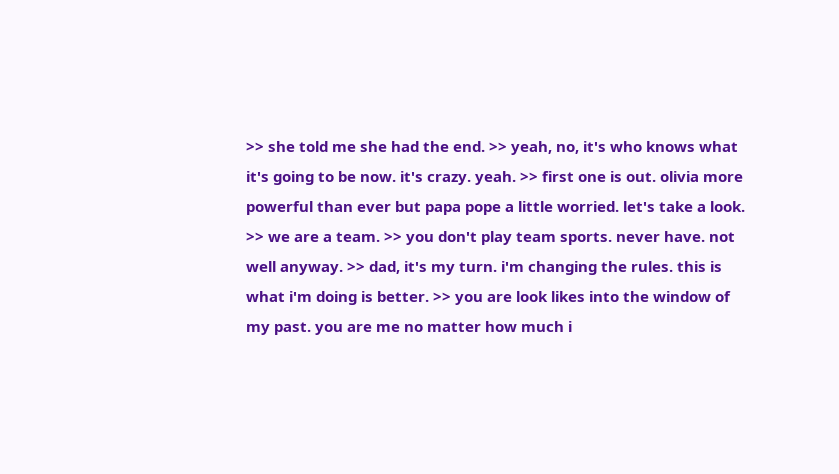>> she told me she had the end. >> yeah, no, it's who knows what it's going to be now. it's crazy. yeah. >> first one is out. olivia more powerful than ever but papa pope a little worried. let's take a look. >> we are a team. >> you don't play team sports. never have. not well anyway. >> dad, it's my turn. i'm changing the rules. this is what i'm doing is better. >> you are look likes into the window of my past. you are me no matter how much i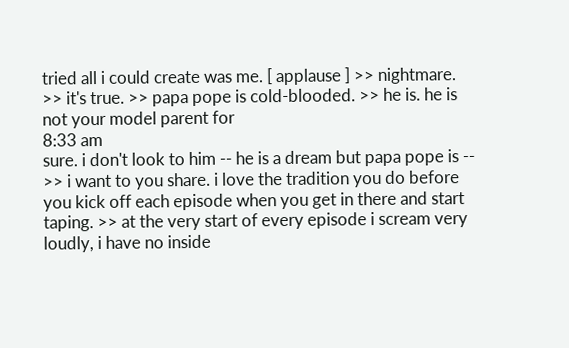tried all i could create was me. [ applause ] >> nightmare. >> it's true. >> papa pope is cold-blooded. >> he is. he is not your model parent for
8:33 am
sure. i don't look to him -- he is a dream but papa pope is -- >> i want to you share. i love the tradition you do before you kick off each episode when you get in there and start taping. >> at the very start of every episode i scream very loudly, i have no inside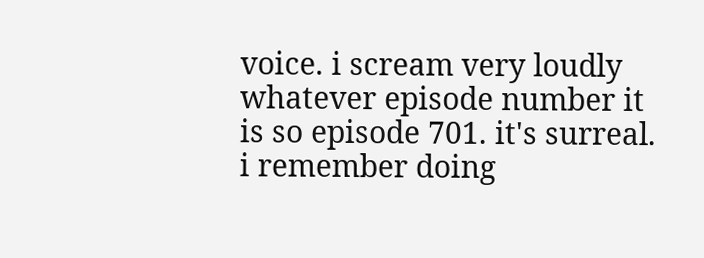voice. i scream very loudly whatever episode number it is so episode 701. it's surreal. i remember doing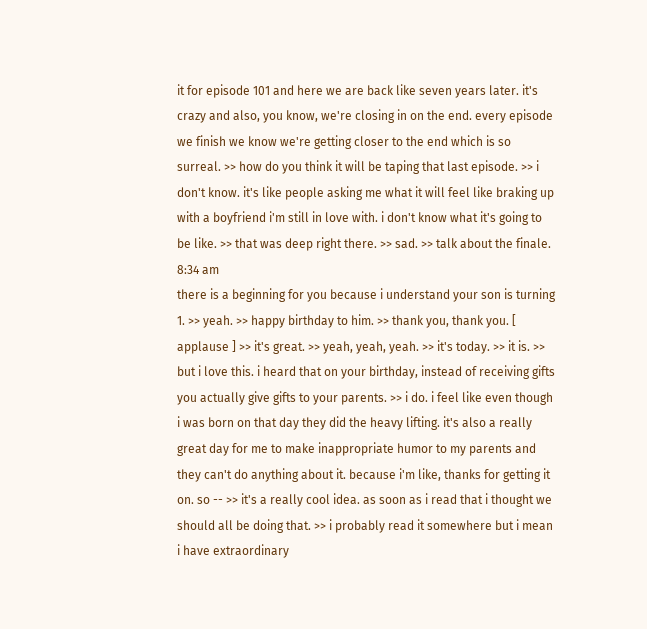it for episode 101 and here we are back like seven years later. it's crazy and also, you know, we're closing in on the end. every episode we finish we know we're getting closer to the end which is so surreal. >> how do you think it will be taping that last episode. >> i don't know. it's like people asking me what it will feel like braking up with a boyfriend i'm still in love with. i don't know what it's going to be like. >> that was deep right there. >> sad. >> talk about the finale.
8:34 am
there is a beginning for you because i understand your son is turning 1. >> yeah. >> happy birthday to him. >> thank you, thank you. [ applause ] >> it's great. >> yeah, yeah, yeah. >> it's today. >> it is. >> but i love this. i heard that on your birthday, instead of receiving gifts you actually give gifts to your parents. >> i do. i feel like even though i was born on that day they did the heavy lifting. it's also a really great day for me to make inappropriate humor to my parents and they can't do anything about it. because i'm like, thanks for getting it on. so -- >> it's a really cool idea. as soon as i read that i thought we should all be doing that. >> i probably read it somewhere but i mean i have extraordinary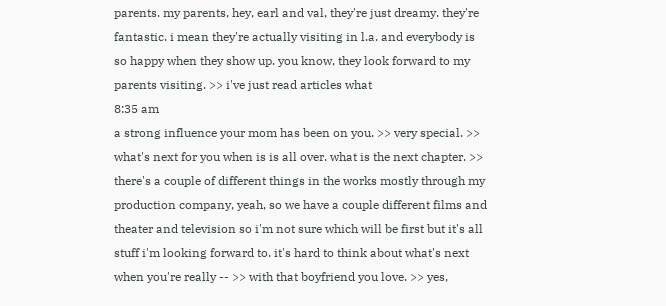parents. my parents, hey, earl and val, they're just dreamy. they're fantastic. i mean they're actually visiting in l.a. and everybody is so happy when they show up. you know, they look forward to my parents visiting. >> i've just read articles what
8:35 am
a strong influence your mom has been on you. >> very special. >> what's next for you when is is all over. what is the next chapter. >> there's a couple of different things in the works mostly through my production company, yeah, so we have a couple different films and theater and television so i'm not sure which will be first but it's all stuff i'm looking forward to. it's hard to think about what's next when you're really -- >> with that boyfriend you love. >> yes,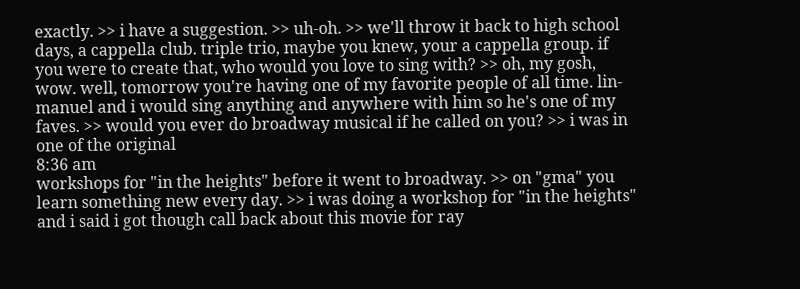exactly. >> i have a suggestion. >> uh-oh. >> we'll throw it back to high school days, a cappella club. triple trio, maybe you knew, your a cappella group. if you were to create that, who would you love to sing with? >> oh, my gosh, wow. well, tomorrow you're having one of my favorite people of all time. lin-manuel and i would sing anything and anywhere with him so he's one of my faves. >> would you ever do broadway musical if he called on you? >> i was in one of the original
8:36 am
workshops for "in the heights" before it went to broadway. >> on "gma" you learn something new every day. >> i was doing a workshop for "in the heights" and i said i got though call back about this movie for ray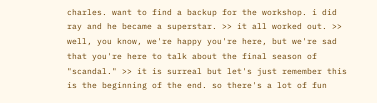charles. want to find a backup for the workshop. i did ray and he became a superstar. >> it all worked out. >> well, you know, we're happy you're here, but we're sad that you're here to talk about the final season of "scandal." >> it is surreal but let's just remember this is the beginning of the end. so there's a lot of fun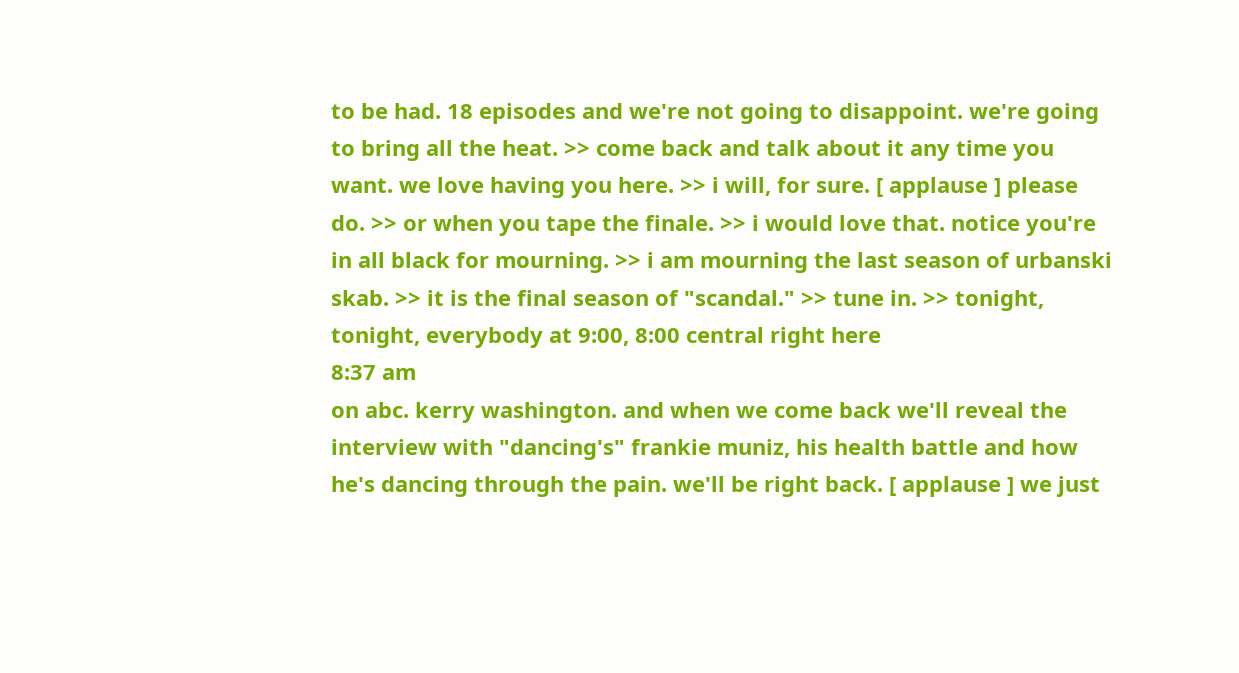to be had. 18 episodes and we're not going to disappoint. we're going to bring all the heat. >> come back and talk about it any time you want. we love having you here. >> i will, for sure. [ applause ] please do. >> or when you tape the finale. >> i would love that. notice you're in all black for mourning. >> i am mourning the last season of urbanski skab. >> it is the final season of "scandal." >> tune in. >> tonight, tonight, everybody at 9:00, 8:00 central right here
8:37 am
on abc. kerry washington. and when we come back we'll reveal the interview with "dancing's" frankie muniz, his health battle and how he's dancing through the pain. we'll be right back. [ applause ] we just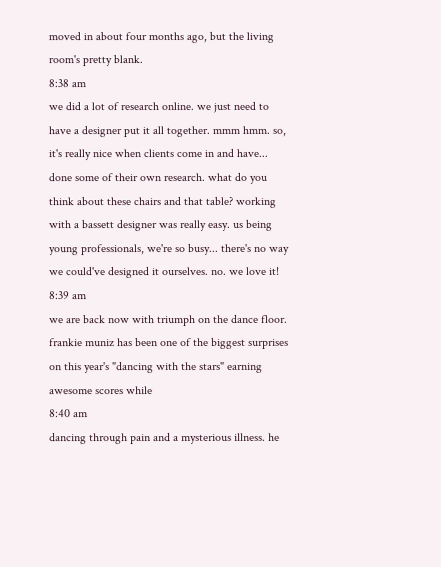moved in about four months ago, but the living room's pretty blank.
8:38 am
we did a lot of research online. we just need to have a designer put it all together. mmm hmm. so, it's really nice when clients come in and have... done some of their own research. what do you think about these chairs and that table? working with a bassett designer was really easy. us being young professionals, we're so busy... there's no way we could've designed it ourselves. no. we love it!
8:39 am
we are back now with triumph on the dance floor. frankie muniz has been one of the biggest surprises on this year's "dancing with the stars" earning awesome scores while
8:40 am
dancing through pain and a mysterious illness. he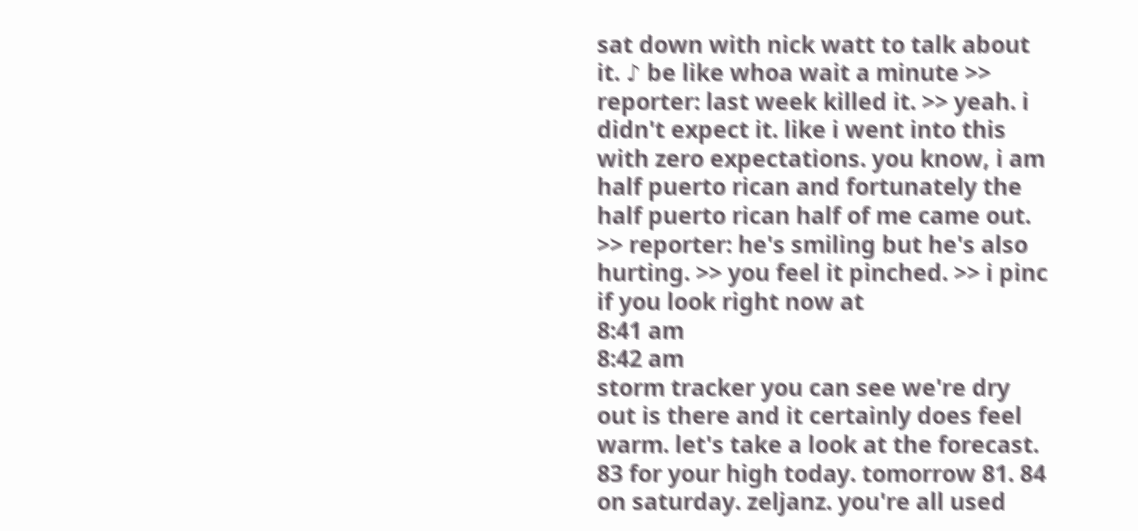sat down with nick watt to talk about it. ♪ be like whoa wait a minute >> reporter: last week killed it. >> yeah. i didn't expect it. like i went into this with zero expectations. you know, i am half puerto rican and fortunately the half puerto rican half of me came out. >> reporter: he's smiling but he's also hurting. >> you feel it pinched. >> i pinc if you look right now at
8:41 am
8:42 am
storm tracker you can see we're dry out is there and it certainly does feel warm. let's take a look at the forecast. 83 for your high today. tomorrow 81. 84 on saturday. zeljanz. you're all used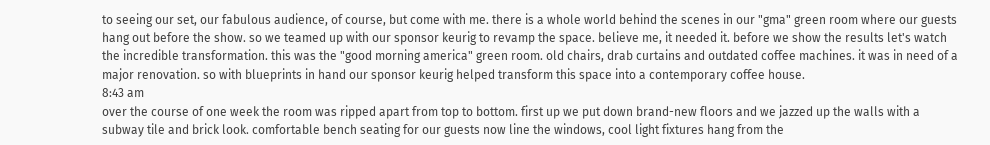to seeing our set, our fabulous audience, of course, but come with me. there is a whole world behind the scenes in our "gma" green room where our guests hang out before the show. so we teamed up with our sponsor keurig to revamp the space. believe me, it needed it. before we show the results let's watch the incredible transformation. this was the "good morning america" green room. old chairs, drab curtains and outdated coffee machines. it was in need of a major renovation. so with blueprints in hand our sponsor keurig helped transform this space into a contemporary coffee house.
8:43 am
over the course of one week the room was ripped apart from top to bottom. first up we put down brand-new floors and we jazzed up the walls with a subway tile and brick look. comfortable bench seating for our guests now line the windows, cool light fixtures hang from the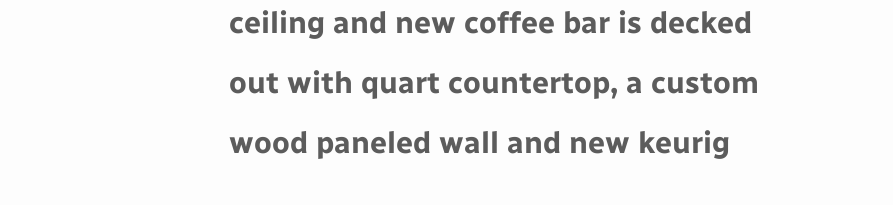ceiling and new coffee bar is decked out with quart countertop, a custom wood paneled wall and new keurig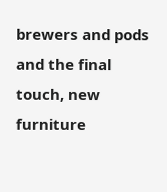brewers and pods and the final touch, new furniture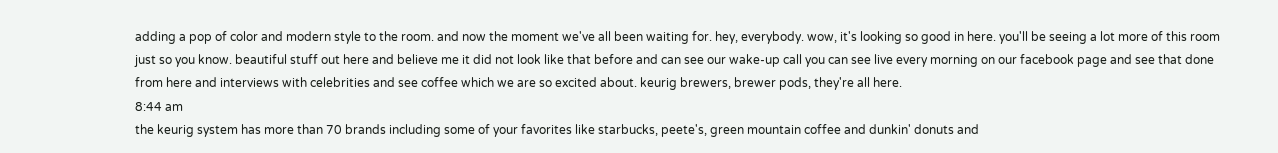adding a pop of color and modern style to the room. and now the moment we've all been waiting for. hey, everybody. wow, it's looking so good in here. you'll be seeing a lot more of this room just so you know. beautiful stuff out here and believe me it did not look like that before and can see our wake-up call you can see live every morning on our facebook page and see that done from here and interviews with celebrities and see coffee which we are so excited about. keurig brewers, brewer pods, they're all here.
8:44 am
the keurig system has more than 70 brands including some of your favorites like starbucks, peete's, green mountain coffee and dunkin' donuts and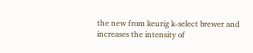the new from keurig k-select brewer and increases the intensity of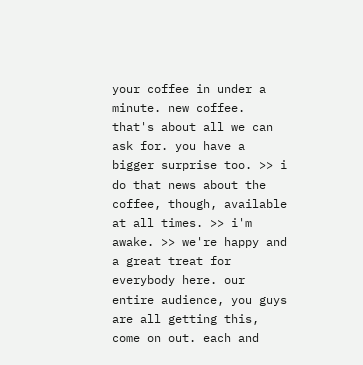your coffee in under a minute. new coffee. that's about all we can ask for. you have a bigger surprise too. >> i do that news about the coffee, though, available at all times. >> i'm awake. >> we're happy and a great treat for everybody here. our entire audience, you guys are all getting this, come on out. each and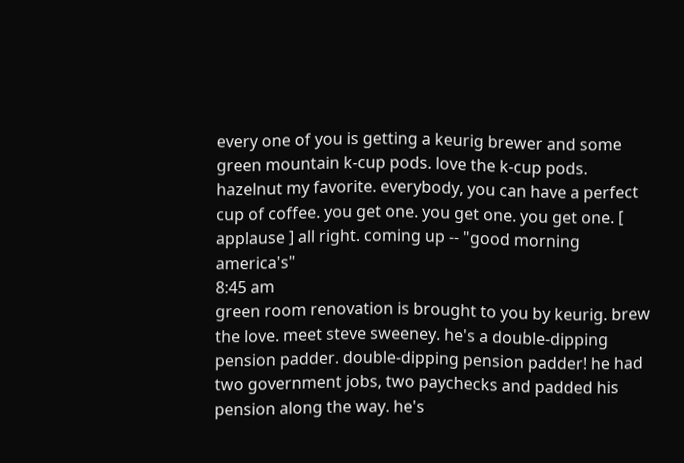every one of you is getting a keurig brewer and some green mountain k-cup pods. love the k-cup pods. hazelnut my favorite. everybody, you can have a perfect cup of coffee. you get one. you get one. you get one. [ applause ] all right. coming up -- "good morning america's"
8:45 am
green room renovation is brought to you by keurig. brew the love. meet steve sweeney. he's a double-dipping pension padder. double-dipping pension padder! he had two government jobs, two paychecks and padded his pension along the way. he's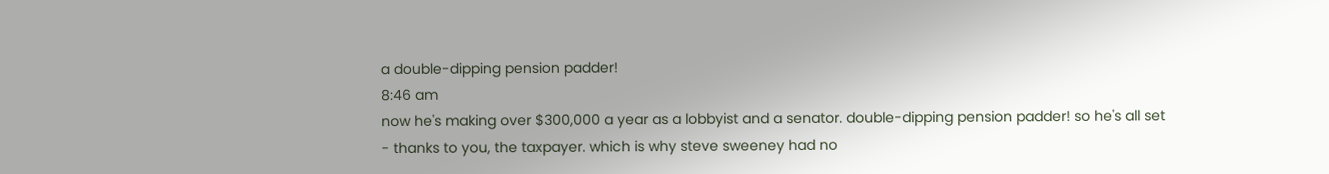a double-dipping pension padder!
8:46 am
now he's making over $300,000 a year as a lobbyist and a senator. double-dipping pension padder! so he's all set - thanks to you, the taxpayer. which is why steve sweeney had no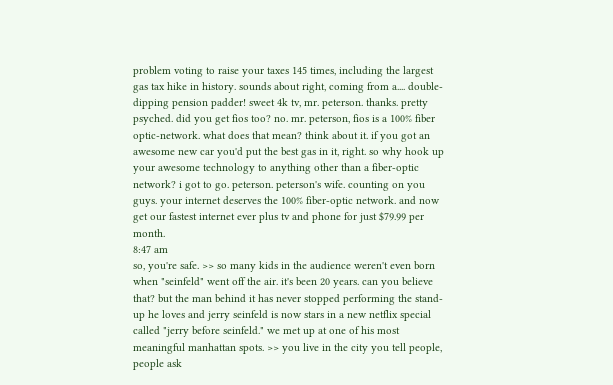problem voting to raise your taxes 145 times, including the largest gas tax hike in history. sounds about right, coming from a.... double-dipping pension padder! sweet 4k tv, mr. peterson. thanks. pretty psyched. did you get fios too? no. mr. peterson, fios is a 100% fiber optic-network. what does that mean? think about it. if you got an awesome new car you'd put the best gas in it, right. so why hook up your awesome technology to anything other than a fiber-optic network? i got to go. peterson. peterson's wife. counting on you guys. your internet deserves the 100% fiber-optic network. and now get our fastest internet ever plus tv and phone for just $79.99 per month.
8:47 am
so, you're safe. >> so many kids in the audience weren't even born when "seinfeld" went off the air. it's been 20 years. can you believe that? but the man behind it has never stopped performing the stand-up he loves and jerry seinfeld is now stars in a new netflix special called "jerry before seinfeld." we met up at one of his most meaningful manhattan spots. >> you live in the city you tell people, people ask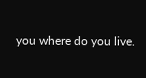you where do you live.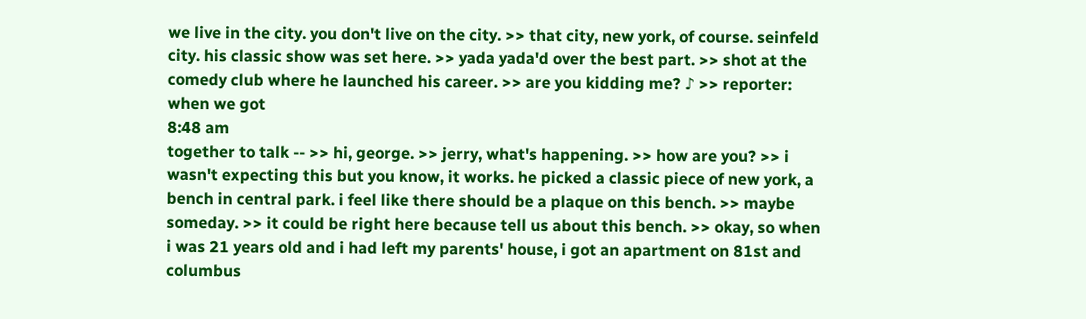we live in the city. you don't live on the city. >> that city, new york, of course. seinfeld city. his classic show was set here. >> yada yada'd over the best part. >> shot at the comedy club where he launched his career. >> are you kidding me? ♪ >> reporter: when we got
8:48 am
together to talk -- >> hi, george. >> jerry, what's happening. >> how are you? >> i wasn't expecting this but you know, it works. he picked a classic piece of new york, a bench in central park. i feel like there should be a plaque on this bench. >> maybe someday. >> it could be right here because tell us about this bench. >> okay, so when i was 21 years old and i had left my parents' house, i got an apartment on 81st and columbus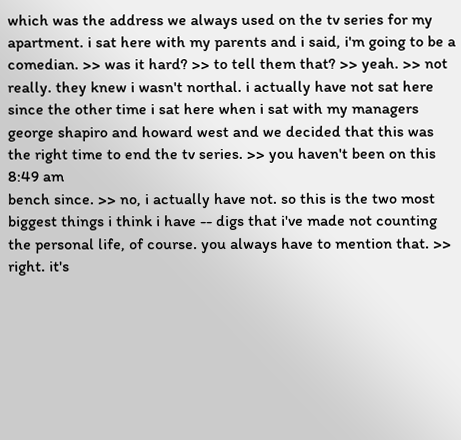which was the address we always used on the tv series for my apartment. i sat here with my parents and i said, i'm going to be a comedian. >> was it hard? >> to tell them that? >> yeah. >> not really. they knew i wasn't northal. i actually have not sat here since the other time i sat here when i sat with my managers george shapiro and howard west and we decided that this was the right time to end the tv series. >> you haven't been on this
8:49 am
bench since. >> no, i actually have not. so this is the two most biggest things i think i have -- digs that i've made not counting the personal life, of course. you always have to mention that. >> right. it's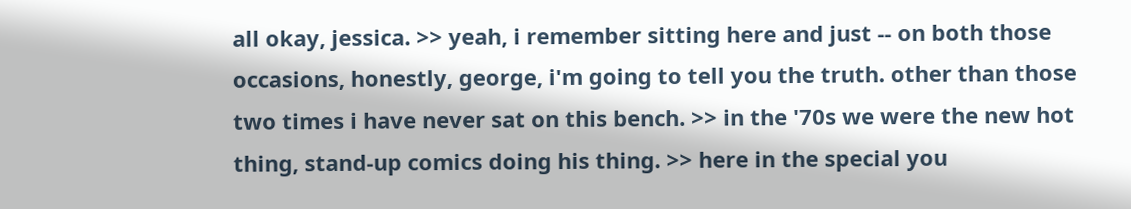all okay, jessica. >> yeah, i remember sitting here and just -- on both those occasions, honestly, george, i'm going to tell you the truth. other than those two times i have never sat on this bench. >> in the '70s we were the new hot thing, stand-up comics doing his thing. >> here in the special you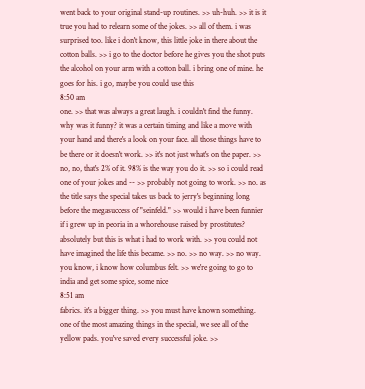went back to your original stand-up routines. >> uh-huh. >> it is it true you had to relearn some of the jokes. >> all of them. i was surprised too. like i don't know, this little joke in there about the cotton balls. >> i go to the doctor before he gives you the shot puts the alcohol on your arm with a cotton ball. i bring one of mine. he goes for his. i go, maybe you could use this
8:50 am
one. >> that was always a great laugh. i couldn't find the funny. why was it funny? it was a certain timing and like a move with your hand and there's a look on your face. all those things have to be there or it doesn't work. >> it's not just what's on the paper. >> no, no, that's 2% of it. 98% is the way you do it. >> so i could read one of your jokes and -- >> probably not going to work. >> no. as the title says the special takes us back to jerry's beginning long before the megasuccess of "seinfeld." >> would i have been funnier if i grew up in peoria in a whorehouse raised by prostitutes? absolutely but this is what i had to work with. >> you could not have imagined the life this became. >> no. >> no way. >> no way. you know, i know how columbus felt. >> we're going to go to india and get some spice, some nice
8:51 am
fabrics. it's a bigger thing. >> you must have known something. one of the most amazing things in the special, we see all of the yellow pads. you've saved every successful joke. >>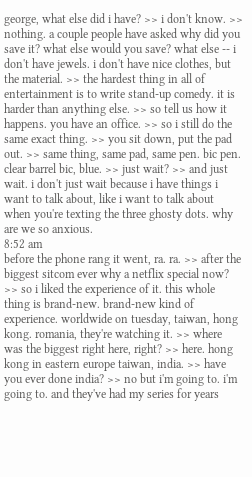george, what else did i have? >> i don't know. >> nothing. a couple people have asked why did you save it? what else would you save? what else -- i don't have jewels. i don't have nice clothes, but the material. >> the hardest thing in all of entertainment is to write stand-up comedy. it is harder than anything else. >> so tell us how it happens. you have an office. >> so i still do the same exact thing. >> you sit down, put the pad out. >> same thing, same pad, same pen. bic pen. clear barrel bic, blue. >> just wait? >> and just wait. i don't just wait because i have things i want to talk about, like i want to talk about when you're texting the three ghosty dots. why are we so anxious.
8:52 am
before the phone rang it went, ra. ra. >> after the biggest sitcom ever why a netflix special now? >> so i liked the experience of it. this whole thing is brand-new. brand-new kind of experience. worldwide on tuesday, taiwan, hong kong. romania, they're watching it. >> where was the biggest right here, right? >> here. hong kong in eastern europe taiwan, india. >> have you ever done india? >> no but i'm going to. i'm going to. and they've had my series for years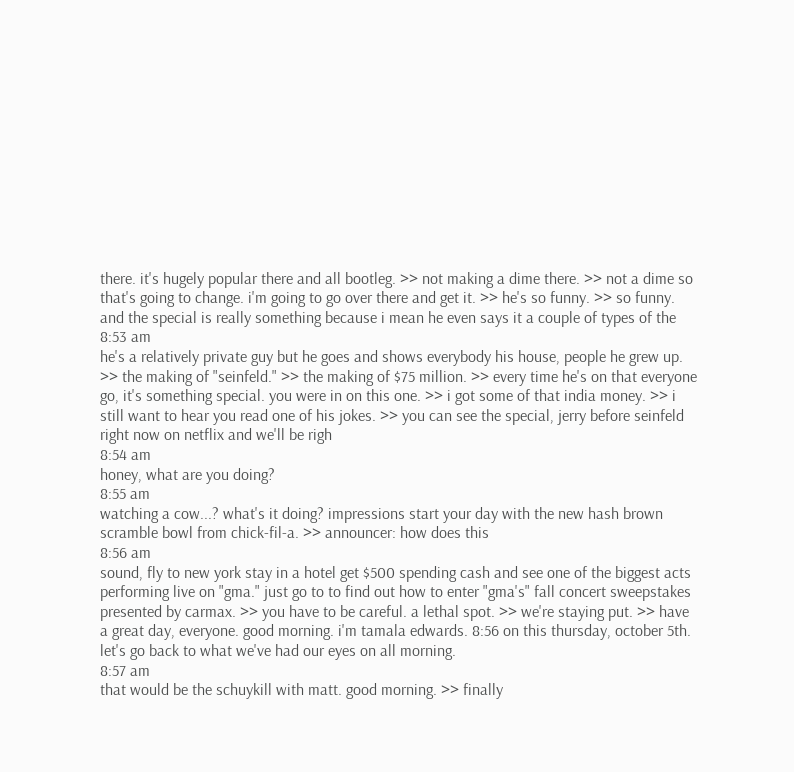there. it's hugely popular there and all bootleg. >> not making a dime there. >> not a dime so that's going to change. i'm going to go over there and get it. >> he's so funny. >> so funny. and the special is really something because i mean he even says it a couple of types of the
8:53 am
he's a relatively private guy but he goes and shows everybody his house, people he grew up. >> the making of "seinfeld." >> the making of $75 million. >> every time he's on that everyone go, it's something special. you were in on this one. >> i got some of that india money. >> i still want to hear you read one of his jokes. >> you can see the special, jerry before seinfeld right now on netflix and we'll be righ
8:54 am
honey, what are you doing?
8:55 am
watching a cow...? what's it doing? impressions start your day with the new hash brown scramble bowl from chick-fil-a. >> announcer: how does this
8:56 am
sound, fly to new york stay in a hotel get $500 spending cash and see one of the biggest acts performing live on "gma." just go to to find out how to enter "gma's" fall concert sweepstakes presented by carmax. >> you have to be careful. a lethal spot. >> we're staying put. >> have a great day, everyone. good morning. i'm tamala edwards. 8:56 on this thursday, october 5th. let's go back to what we've had our eyes on all morning.
8:57 am
that would be the schuykill with matt. good morning. >> finally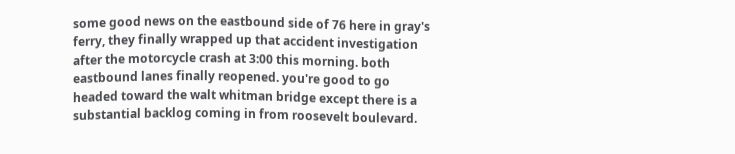some good news on the eastbound side of 76 here in gray's ferry, they finally wrapped up that accident investigation after the motorcycle crash at 3:00 this morning. both eastbound lanes finally reopened. you're good to go headed toward the walt whitman bridge except there is a substantial backlog coming in from roosevelt boulevard.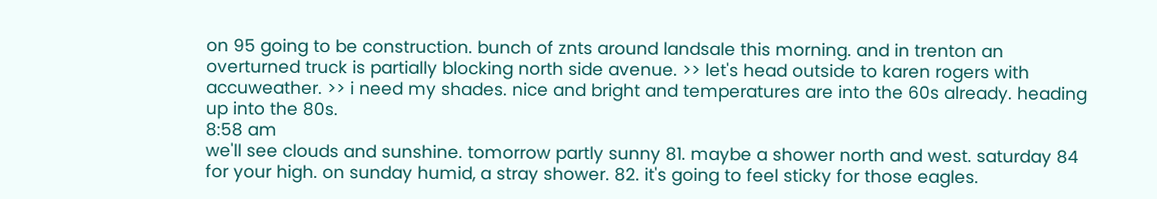on 95 going to be construction. bunch of znts around landsale this morning. and in trenton an overturned truck is partially blocking north side avenue. >> let's head outside to karen rogers with accuweather. >> i need my shades. nice and bright and temperatures are into the 60s already. heading up into the 80s.
8:58 am
we'll see clouds and sunshine. tomorrow partly sunny 81. maybe a shower north and west. saturday 84 for your high. on sunday humid, a stray shower. 82. it's going to feel sticky for those eagles.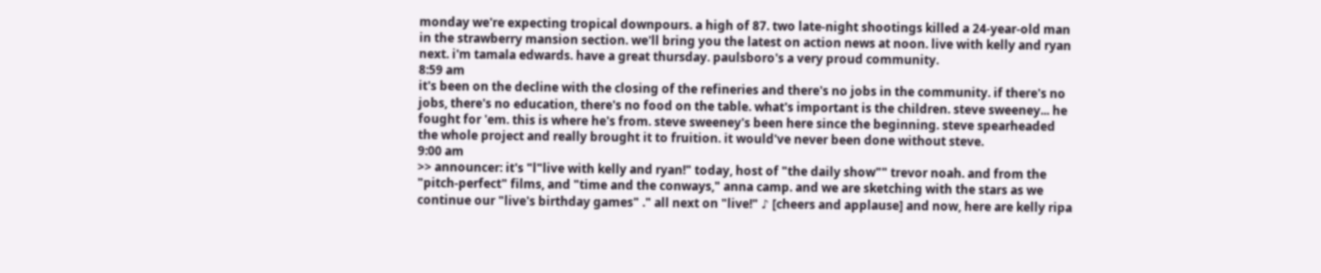monday we're expecting tropical downpours. a high of 87. two late-night shootings killed a 24-year-old man in the strawberry mansion section. we'll bring you the latest on action news at noon. live with kelly and ryan next. i'm tamala edwards. have a great thursday. paulsboro's a very proud community.
8:59 am
it's been on the decline with the closing of the refineries and there's no jobs in the community. if there's no jobs, there's no education, there's no food on the table. what's important is the children. steve sweeney... he fought for 'em. this is where he's from. steve sweeney's been here since the beginning. steve spearheaded the whole project and really brought it to fruition. it would've never been done without steve.
9:00 am
>> announcer: it's "l"live with kelly and ryan!" today, host of "the daily show"" trevor noah. and from the "pitch-perfect" films, and "time and the conways," anna camp. and we are sketching with the stars as we continue our "live's birthday games" ." all next on "live!" ♪ [cheers and applause] and now, here are kelly ripa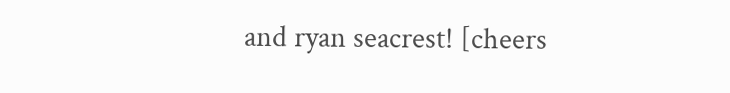and ryan seacrest! [cheers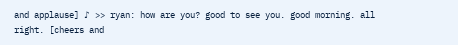and applause] ♪ >> ryan: how are you? good to see you. good morning. all right. [cheers and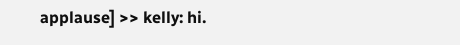applause] >> kelly: hi.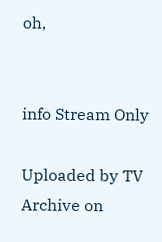oh,


info Stream Only

Uploaded by TV Archive on